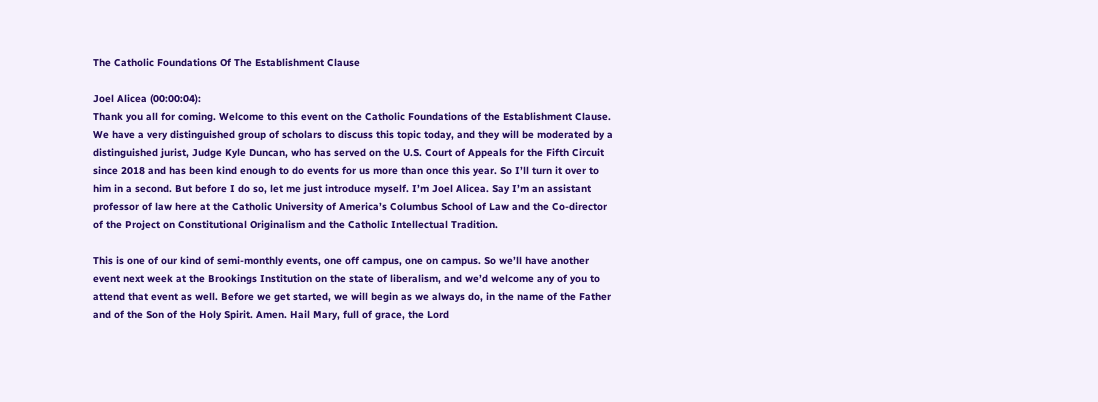The Catholic Foundations Of The Establishment Clause

Joel Alicea (00:00:04):
Thank you all for coming. Welcome to this event on the Catholic Foundations of the Establishment Clause. We have a very distinguished group of scholars to discuss this topic today, and they will be moderated by a distinguished jurist, Judge Kyle Duncan, who has served on the U.S. Court of Appeals for the Fifth Circuit since 2018 and has been kind enough to do events for us more than once this year. So I’ll turn it over to him in a second. But before I do so, let me just introduce myself. I’m Joel Alicea. Say I’m an assistant professor of law here at the Catholic University of America’s Columbus School of Law and the Co-director of the Project on Constitutional Originalism and the Catholic Intellectual Tradition.

This is one of our kind of semi-monthly events, one off campus, one on campus. So we’ll have another event next week at the Brookings Institution on the state of liberalism, and we’d welcome any of you to attend that event as well. Before we get started, we will begin as we always do, in the name of the Father and of the Son of the Holy Spirit. Amen. Hail Mary, full of grace, the Lord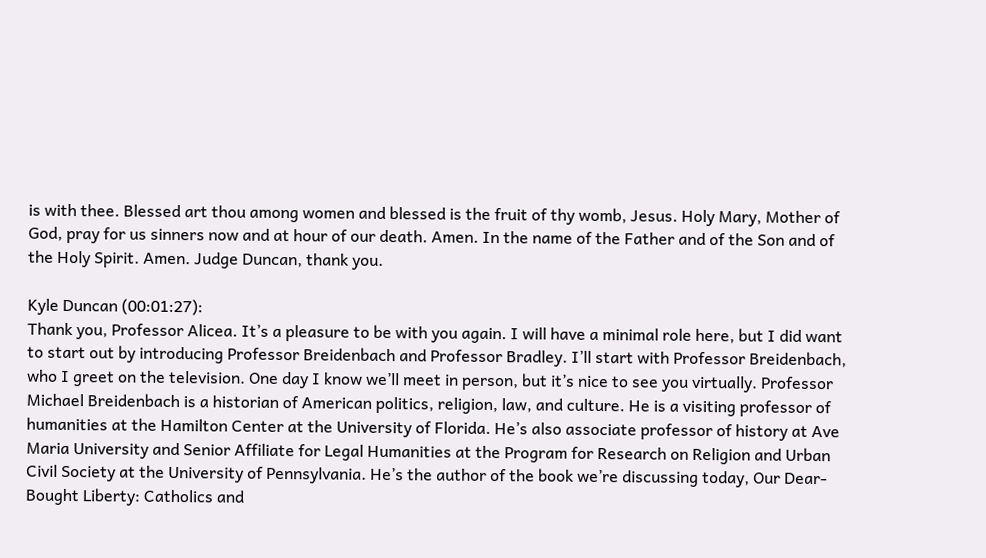is with thee. Blessed art thou among women and blessed is the fruit of thy womb, Jesus. Holy Mary, Mother of God, pray for us sinners now and at hour of our death. Amen. In the name of the Father and of the Son and of the Holy Spirit. Amen. Judge Duncan, thank you.

Kyle Duncan (00:01:27):
Thank you, Professor Alicea. It’s a pleasure to be with you again. I will have a minimal role here, but I did want to start out by introducing Professor Breidenbach and Professor Bradley. I’ll start with Professor Breidenbach, who I greet on the television. One day I know we’ll meet in person, but it’s nice to see you virtually. Professor Michael Breidenbach is a historian of American politics, religion, law, and culture. He is a visiting professor of humanities at the Hamilton Center at the University of Florida. He’s also associate professor of history at Ave Maria University and Senior Affiliate for Legal Humanities at the Program for Research on Religion and Urban Civil Society at the University of Pennsylvania. He’s the author of the book we’re discussing today, Our Dear-Bought Liberty: Catholics and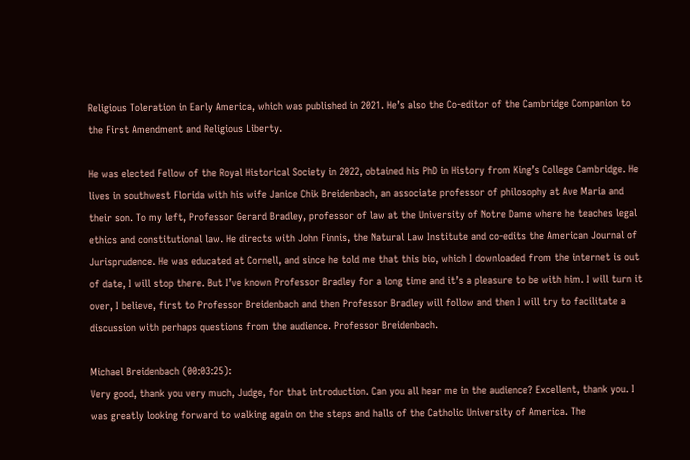Religious Toleration in Early America, which was published in 2021. He’s also the Co-editor of the Cambridge Companion to the First Amendment and Religious Liberty.

He was elected Fellow of the Royal Historical Society in 2022, obtained his PhD in History from King’s College Cambridge. He lives in southwest Florida with his wife Janice Chik Breidenbach, an associate professor of philosophy at Ave Maria and their son. To my left, Professor Gerard Bradley, professor of law at the University of Notre Dame where he teaches legal ethics and constitutional law. He directs with John Finnis, the Natural Law Institute and co-edits the American Journal of Jurisprudence. He was educated at Cornell, and since he told me that this bio, which I downloaded from the internet is out of date, I will stop there. But I’ve known Professor Bradley for a long time and it’s a pleasure to be with him. I will turn it over, I believe, first to Professor Breidenbach and then Professor Bradley will follow and then I will try to facilitate a discussion with perhaps questions from the audience. Professor Breidenbach.

Michael Breidenbach (00:03:25):
Very good, thank you very much, Judge, for that introduction. Can you all hear me in the audience? Excellent, thank you. I was greatly looking forward to walking again on the steps and halls of the Catholic University of America. The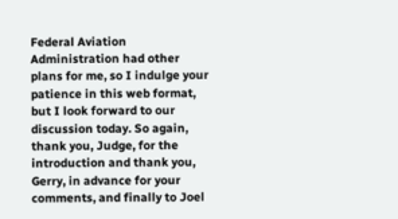Federal Aviation Administration had other plans for me, so I indulge your patience in this web format, but I look forward to our discussion today. So again, thank you, Judge, for the introduction and thank you, Gerry, in advance for your comments, and finally to Joel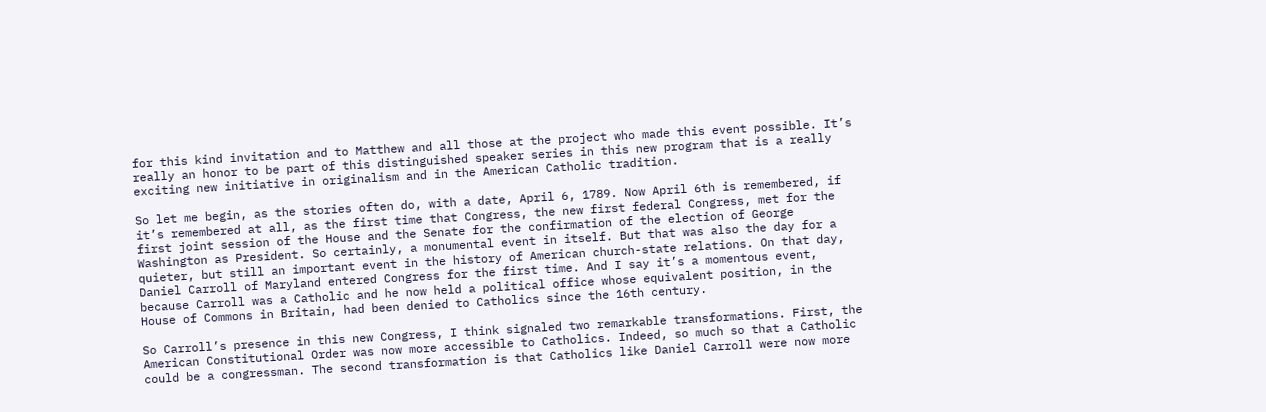for this kind invitation and to Matthew and all those at the project who made this event possible. It’s really an honor to be part of this distinguished speaker series in this new program that is a really exciting new initiative in originalism and in the American Catholic tradition.

So let me begin, as the stories often do, with a date, April 6, 1789. Now April 6th is remembered, if it’s remembered at all, as the first time that Congress, the new first federal Congress, met for the first joint session of the House and the Senate for the confirmation of the election of George Washington as President. So certainly, a monumental event in itself. But that was also the day for a quieter, but still an important event in the history of American church-state relations. On that day, Daniel Carroll of Maryland entered Congress for the first time. And I say it’s a momentous event, because Carroll was a Catholic and he now held a political office whose equivalent position, in the House of Commons in Britain, had been denied to Catholics since the 16th century.

So Carroll’s presence in this new Congress, I think signaled two remarkable transformations. First, the American Constitutional Order was now more accessible to Catholics. Indeed, so much so that a Catholic could be a congressman. The second transformation is that Catholics like Daniel Carroll were now more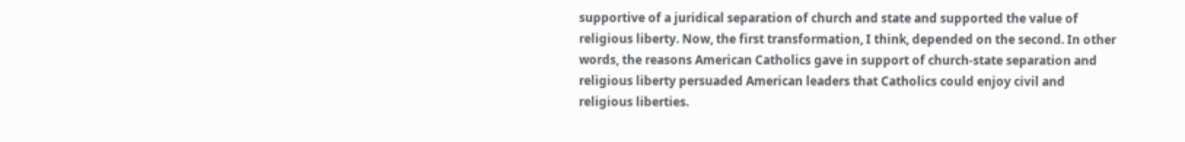supportive of a juridical separation of church and state and supported the value of religious liberty. Now, the first transformation, I think, depended on the second. In other words, the reasons American Catholics gave in support of church-state separation and religious liberty persuaded American leaders that Catholics could enjoy civil and religious liberties.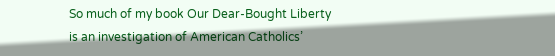So much of my book Our Dear-Bought Liberty is an investigation of American Catholics’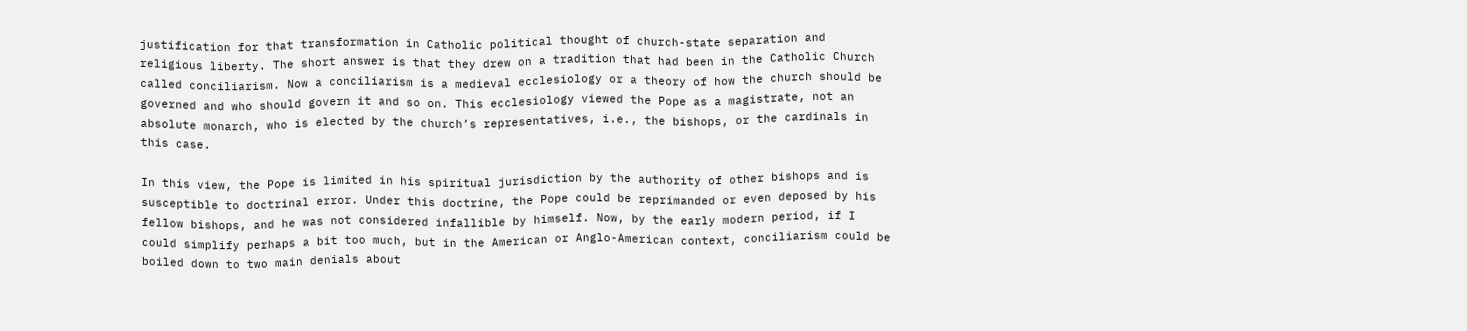justification for that transformation in Catholic political thought of church-state separation and religious liberty. The short answer is that they drew on a tradition that had been in the Catholic Church called conciliarism. Now a conciliarism is a medieval ecclesiology or a theory of how the church should be governed and who should govern it and so on. This ecclesiology viewed the Pope as a magistrate, not an absolute monarch, who is elected by the church’s representatives, i.e., the bishops, or the cardinals in this case.

In this view, the Pope is limited in his spiritual jurisdiction by the authority of other bishops and is susceptible to doctrinal error. Under this doctrine, the Pope could be reprimanded or even deposed by his fellow bishops, and he was not considered infallible by himself. Now, by the early modern period, if I could simplify perhaps a bit too much, but in the American or Anglo-American context, conciliarism could be boiled down to two main denials about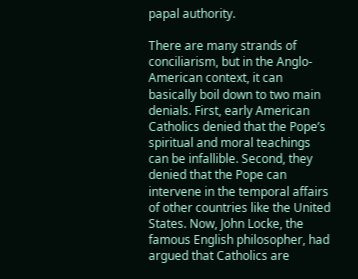papal authority.

There are many strands of conciliarism, but in the Anglo-American context, it can basically boil down to two main denials. First, early American Catholics denied that the Pope’s spiritual and moral teachings can be infallible. Second, they denied that the Pope can intervene in the temporal affairs of other countries like the United States. Now, John Locke, the famous English philosopher, had argued that Catholics are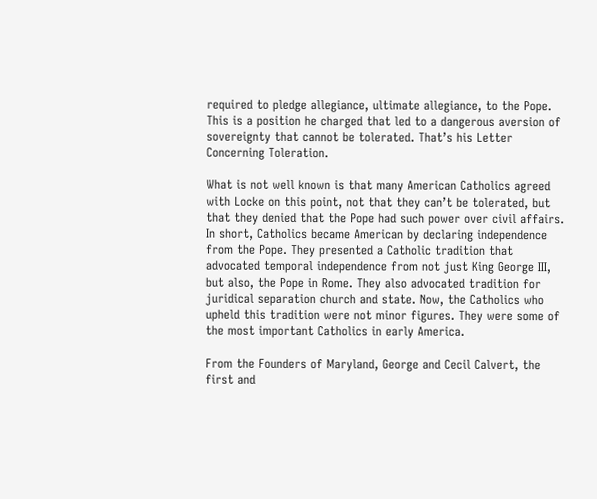required to pledge allegiance, ultimate allegiance, to the Pope. This is a position he charged that led to a dangerous aversion of sovereignty that cannot be tolerated. That’s his Letter Concerning Toleration.

What is not well known is that many American Catholics agreed with Locke on this point, not that they can’t be tolerated, but that they denied that the Pope had such power over civil affairs. In short, Catholics became American by declaring independence from the Pope. They presented a Catholic tradition that advocated temporal independence from not just King George III, but also, the Pope in Rome. They also advocated tradition for juridical separation church and state. Now, the Catholics who upheld this tradition were not minor figures. They were some of the most important Catholics in early America.

From the Founders of Maryland, George and Cecil Calvert, the first and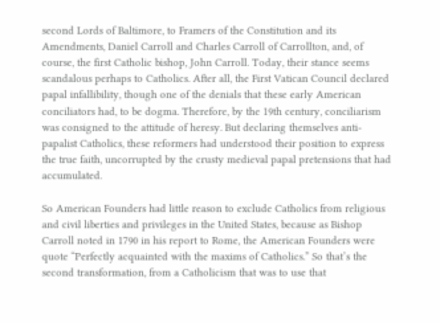second Lords of Baltimore, to Framers of the Constitution and its Amendments, Daniel Carroll and Charles Carroll of Carrollton, and, of course, the first Catholic bishop, John Carroll. Today, their stance seems scandalous perhaps to Catholics. After all, the First Vatican Council declared papal infallibility, though one of the denials that these early American conciliators had, to be dogma. Therefore, by the 19th century, conciliarism was consigned to the attitude of heresy. But declaring themselves anti-papalist Catholics, these reformers had understood their position to express the true faith, uncorrupted by the crusty medieval papal pretensions that had accumulated.

So American Founders had little reason to exclude Catholics from religious and civil liberties and privileges in the United States, because as Bishop Carroll noted in 1790 in his report to Rome, the American Founders were quote “Perfectly acquainted with the maxims of Catholics.” So that’s the second transformation, from a Catholicism that was to use that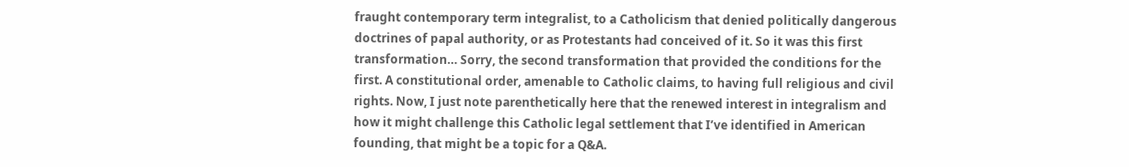fraught contemporary term integralist, to a Catholicism that denied politically dangerous doctrines of papal authority, or as Protestants had conceived of it. So it was this first transformation… Sorry, the second transformation that provided the conditions for the first. A constitutional order, amenable to Catholic claims, to having full religious and civil rights. Now, I just note parenthetically here that the renewed interest in integralism and how it might challenge this Catholic legal settlement that I’ve identified in American founding, that might be a topic for a Q&A.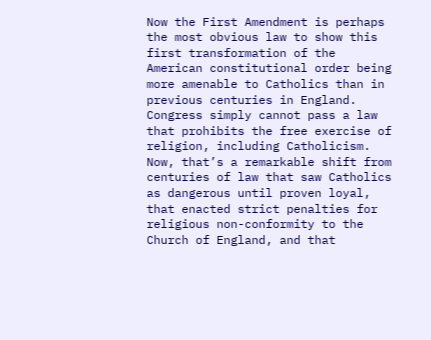Now the First Amendment is perhaps the most obvious law to show this first transformation of the American constitutional order being more amenable to Catholics than in previous centuries in England. Congress simply cannot pass a law that prohibits the free exercise of religion, including Catholicism. Now, that’s a remarkable shift from centuries of law that saw Catholics as dangerous until proven loyal, that enacted strict penalties for religious non-conformity to the Church of England, and that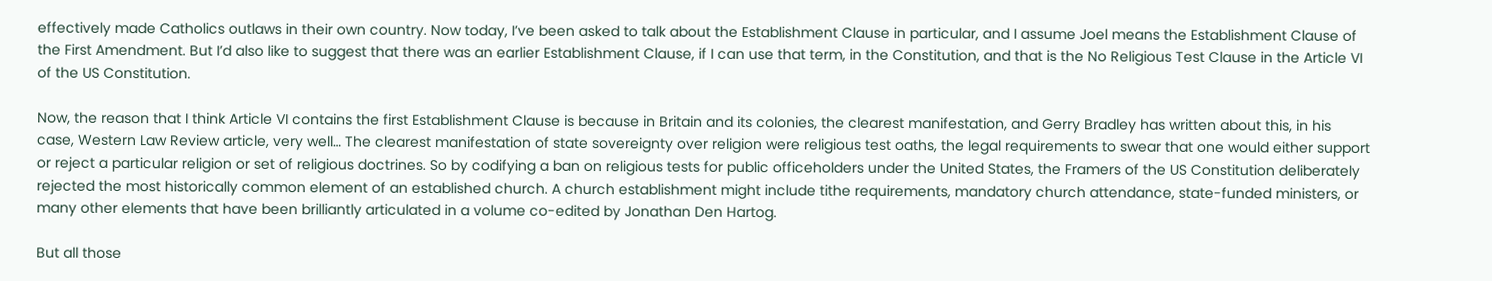effectively made Catholics outlaws in their own country. Now today, I’ve been asked to talk about the Establishment Clause in particular, and I assume Joel means the Establishment Clause of the First Amendment. But I’d also like to suggest that there was an earlier Establishment Clause, if I can use that term, in the Constitution, and that is the No Religious Test Clause in the Article VI of the US Constitution.

Now, the reason that I think Article VI contains the first Establishment Clause is because in Britain and its colonies, the clearest manifestation, and Gerry Bradley has written about this, in his case, Western Law Review article, very well… The clearest manifestation of state sovereignty over religion were religious test oaths, the legal requirements to swear that one would either support or reject a particular religion or set of religious doctrines. So by codifying a ban on religious tests for public officeholders under the United States, the Framers of the US Constitution deliberately rejected the most historically common element of an established church. A church establishment might include tithe requirements, mandatory church attendance, state-funded ministers, or many other elements that have been brilliantly articulated in a volume co-edited by Jonathan Den Hartog.

But all those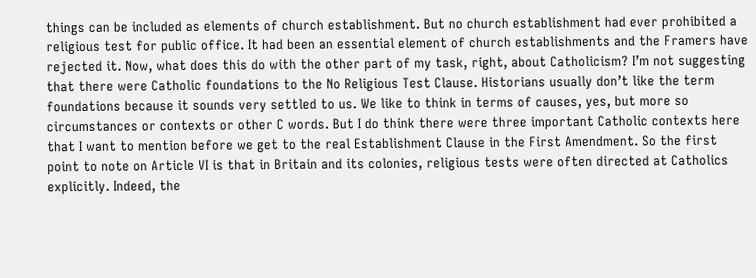things can be included as elements of church establishment. But no church establishment had ever prohibited a religious test for public office. It had been an essential element of church establishments and the Framers have rejected it. Now, what does this do with the other part of my task, right, about Catholicism? I’m not suggesting that there were Catholic foundations to the No Religious Test Clause. Historians usually don’t like the term foundations because it sounds very settled to us. We like to think in terms of causes, yes, but more so circumstances or contexts or other C words. But I do think there were three important Catholic contexts here that I want to mention before we get to the real Establishment Clause in the First Amendment. So the first point to note on Article VI is that in Britain and its colonies, religious tests were often directed at Catholics explicitly. Indeed, the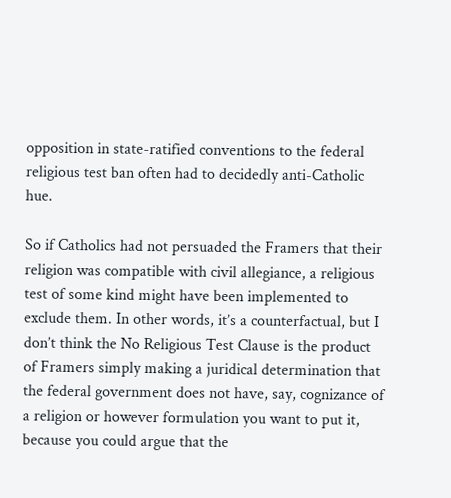opposition in state-ratified conventions to the federal religious test ban often had to decidedly anti-Catholic hue.

So if Catholics had not persuaded the Framers that their religion was compatible with civil allegiance, a religious test of some kind might have been implemented to exclude them. In other words, it’s a counterfactual, but I don’t think the No Religious Test Clause is the product of Framers simply making a juridical determination that the federal government does not have, say, cognizance of a religion or however formulation you want to put it, because you could argue that the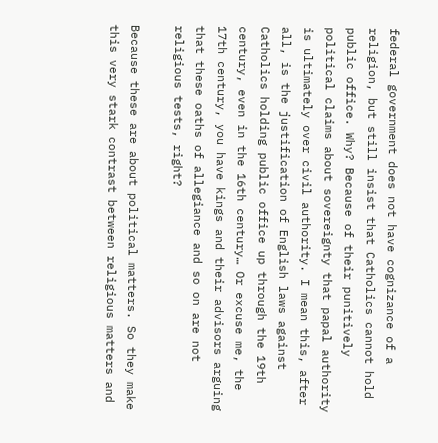federal government does not have cognizance of a religion, but still insist that Catholics cannot hold public office. Why? Because of their punitively political claims about sovereignty that papal authority is ultimately over civil authority. I mean this, after all, is the justification of English laws against Catholics holding public office up through the 19th century, even in the 16th century… Or excuse me, the 17th century, you have kings and their advisors arguing that these oaths of allegiance and so on are not religious tests, right?

Because these are about political matters. So they make this very stark contrast between religious matters and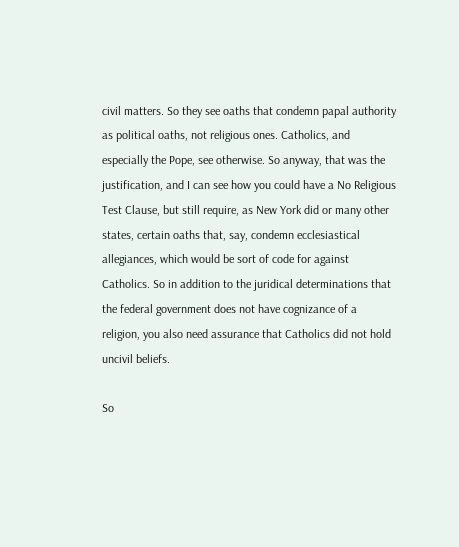civil matters. So they see oaths that condemn papal authority as political oaths, not religious ones. Catholics, and especially the Pope, see otherwise. So anyway, that was the justification, and I can see how you could have a No Religious Test Clause, but still require, as New York did or many other states, certain oaths that, say, condemn ecclesiastical allegiances, which would be sort of code for against Catholics. So in addition to the juridical determinations that the federal government does not have cognizance of a religion, you also need assurance that Catholics did not hold uncivil beliefs.

So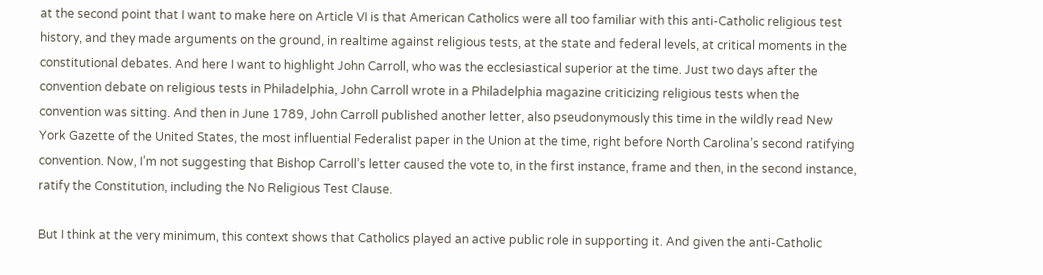at the second point that I want to make here on Article VI is that American Catholics were all too familiar with this anti-Catholic religious test history, and they made arguments on the ground, in realtime against religious tests, at the state and federal levels, at critical moments in the constitutional debates. And here I want to highlight John Carroll, who was the ecclesiastical superior at the time. Just two days after the convention debate on religious tests in Philadelphia, John Carroll wrote in a Philadelphia magazine criticizing religious tests when the convention was sitting. And then in June 1789, John Carroll published another letter, also pseudonymously this time in the wildly read New York Gazette of the United States, the most influential Federalist paper in the Union at the time, right before North Carolina’s second ratifying convention. Now, I’m not suggesting that Bishop Carroll’s letter caused the vote to, in the first instance, frame and then, in the second instance, ratify the Constitution, including the No Religious Test Clause.

But I think at the very minimum, this context shows that Catholics played an active public role in supporting it. And given the anti-Catholic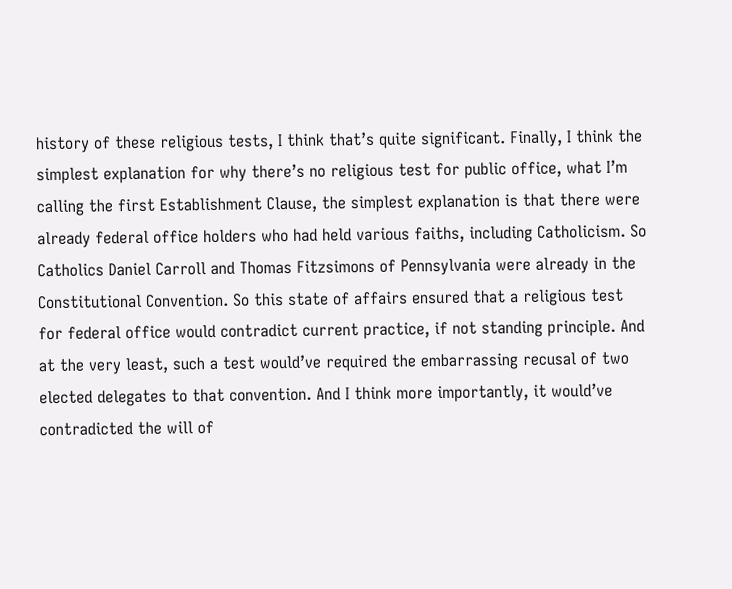history of these religious tests, I think that’s quite significant. Finally, I think the simplest explanation for why there’s no religious test for public office, what I’m calling the first Establishment Clause, the simplest explanation is that there were already federal office holders who had held various faiths, including Catholicism. So Catholics Daniel Carroll and Thomas Fitzsimons of Pennsylvania were already in the Constitutional Convention. So this state of affairs ensured that a religious test for federal office would contradict current practice, if not standing principle. And at the very least, such a test would’ve required the embarrassing recusal of two elected delegates to that convention. And I think more importantly, it would’ve contradicted the will of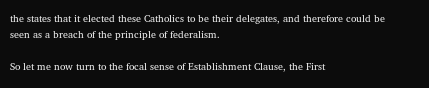the states that it elected these Catholics to be their delegates, and therefore could be seen as a breach of the principle of federalism.

So let me now turn to the focal sense of Establishment Clause, the First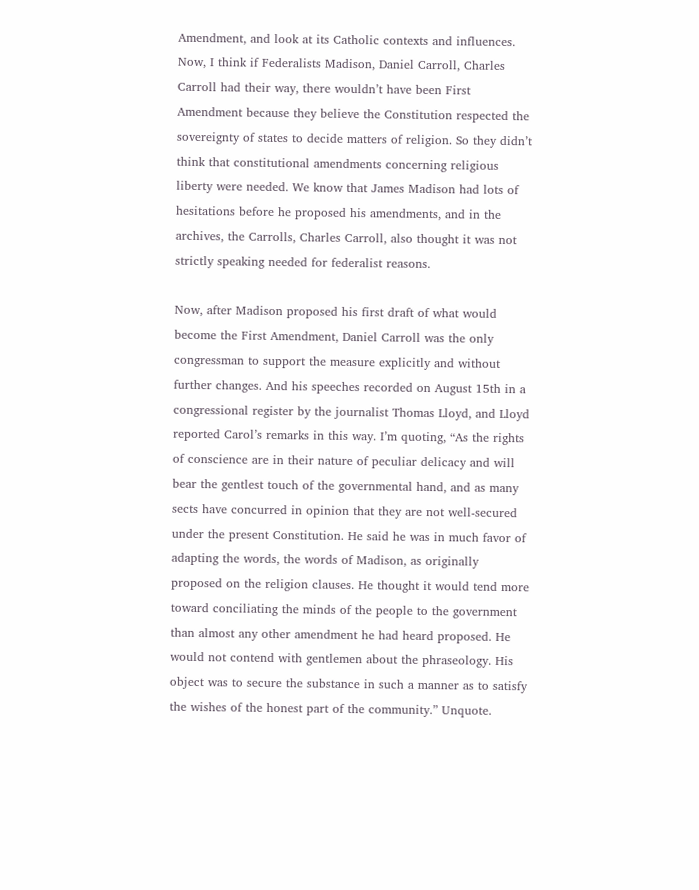Amendment, and look at its Catholic contexts and influences. Now, I think if Federalists Madison, Daniel Carroll, Charles Carroll had their way, there wouldn’t have been First Amendment because they believe the Constitution respected the sovereignty of states to decide matters of religion. So they didn’t think that constitutional amendments concerning religious liberty were needed. We know that James Madison had lots of hesitations before he proposed his amendments, and in the archives, the Carrolls, Charles Carroll, also thought it was not strictly speaking needed for federalist reasons.

Now, after Madison proposed his first draft of what would become the First Amendment, Daniel Carroll was the only congressman to support the measure explicitly and without further changes. And his speeches recorded on August 15th in a congressional register by the journalist Thomas Lloyd, and Lloyd reported Carol’s remarks in this way. I’m quoting, “As the rights of conscience are in their nature of peculiar delicacy and will bear the gentlest touch of the governmental hand, and as many sects have concurred in opinion that they are not well-secured under the present Constitution. He said he was in much favor of adapting the words, the words of Madison, as originally proposed on the religion clauses. He thought it would tend more toward conciliating the minds of the people to the government than almost any other amendment he had heard proposed. He would not contend with gentlemen about the phraseology. His object was to secure the substance in such a manner as to satisfy the wishes of the honest part of the community.” Unquote.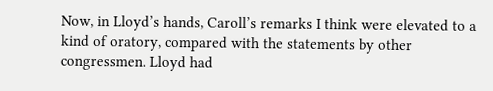Now, in Lloyd’s hands, Caroll’s remarks I think were elevated to a kind of oratory, compared with the statements by other congressmen. Lloyd had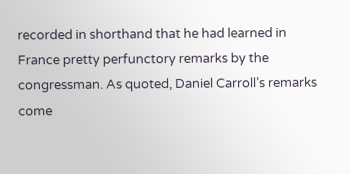recorded in shorthand that he had learned in France pretty perfunctory remarks by the congressman. As quoted, Daniel Carroll’s remarks come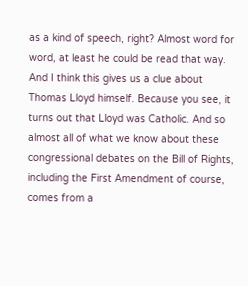as a kind of speech, right? Almost word for word, at least he could be read that way. And I think this gives us a clue about Thomas Lloyd himself. Because you see, it turns out that Lloyd was Catholic. And so almost all of what we know about these congressional debates on the Bill of Rights, including the First Amendment of course, comes from a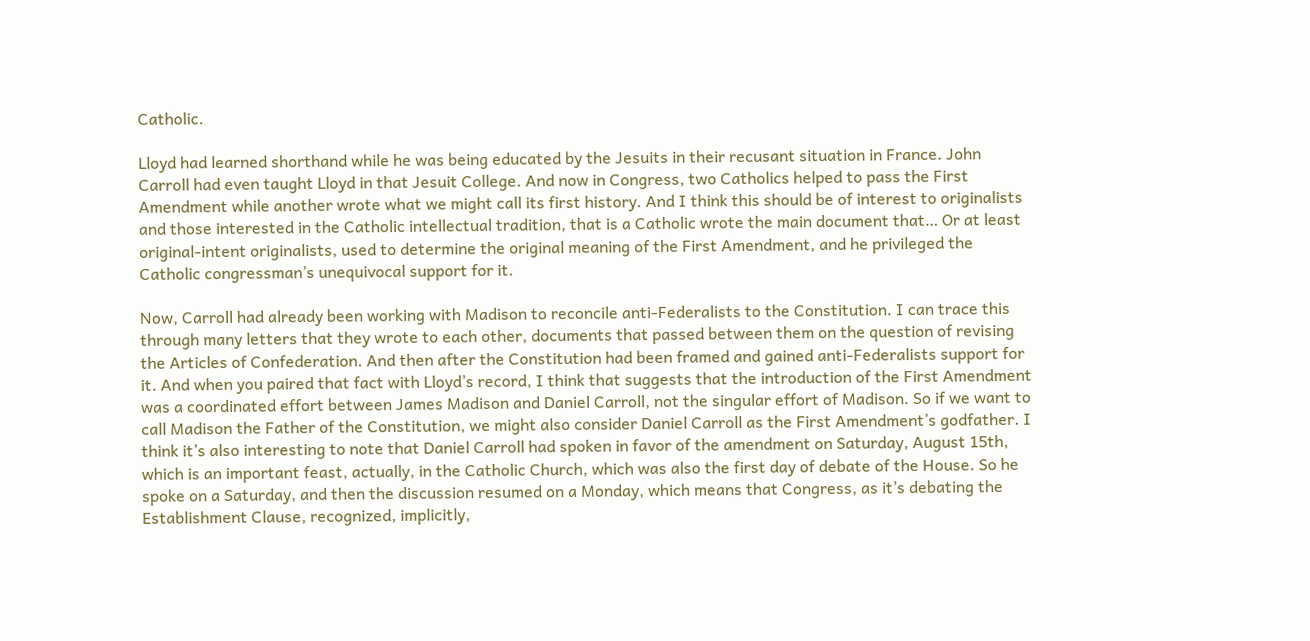Catholic.

Lloyd had learned shorthand while he was being educated by the Jesuits in their recusant situation in France. John Carroll had even taught Lloyd in that Jesuit College. And now in Congress, two Catholics helped to pass the First Amendment while another wrote what we might call its first history. And I think this should be of interest to originalists and those interested in the Catholic intellectual tradition, that is a Catholic wrote the main document that… Or at least original-intent originalists, used to determine the original meaning of the First Amendment, and he privileged the Catholic congressman’s unequivocal support for it.

Now, Carroll had already been working with Madison to reconcile anti-Federalists to the Constitution. I can trace this through many letters that they wrote to each other, documents that passed between them on the question of revising the Articles of Confederation. And then after the Constitution had been framed and gained anti-Federalists support for it. And when you paired that fact with Lloyd’s record, I think that suggests that the introduction of the First Amendment was a coordinated effort between James Madison and Daniel Carroll, not the singular effort of Madison. So if we want to call Madison the Father of the Constitution, we might also consider Daniel Carroll as the First Amendment’s godfather. I think it’s also interesting to note that Daniel Carroll had spoken in favor of the amendment on Saturday, August 15th, which is an important feast, actually, in the Catholic Church, which was also the first day of debate of the House. So he spoke on a Saturday, and then the discussion resumed on a Monday, which means that Congress, as it’s debating the Establishment Clause, recognized, implicitly,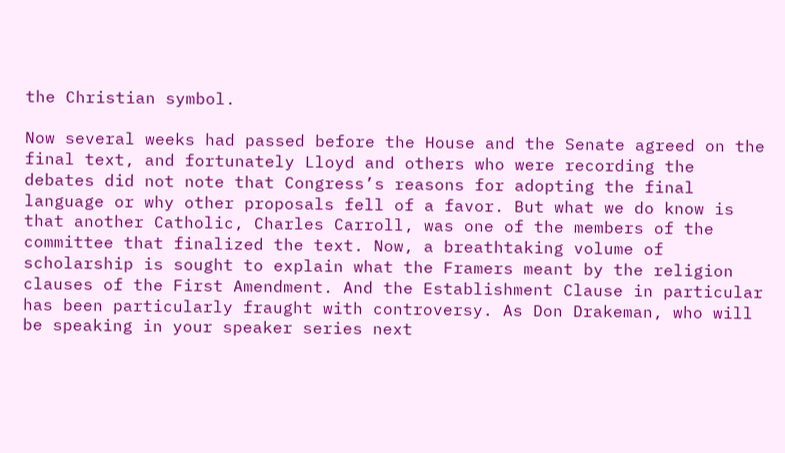the Christian symbol.

Now several weeks had passed before the House and the Senate agreed on the final text, and fortunately Lloyd and others who were recording the debates did not note that Congress’s reasons for adopting the final language or why other proposals fell of a favor. But what we do know is that another Catholic, Charles Carroll, was one of the members of the committee that finalized the text. Now, a breathtaking volume of scholarship is sought to explain what the Framers meant by the religion clauses of the First Amendment. And the Establishment Clause in particular has been particularly fraught with controversy. As Don Drakeman, who will be speaking in your speaker series next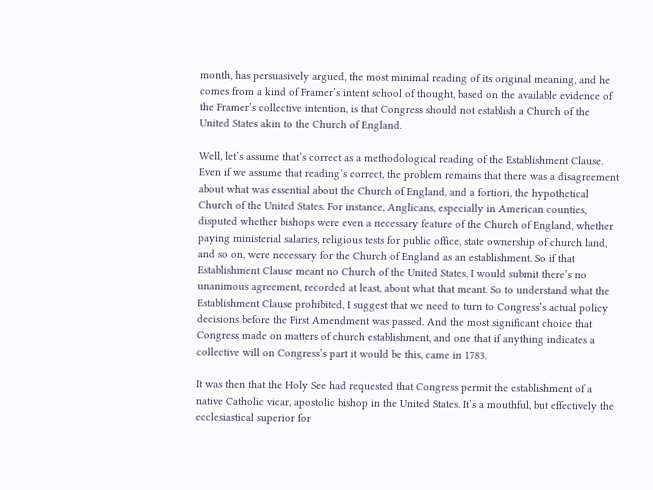month, has persuasively argued, the most minimal reading of its original meaning, and he comes from a kind of Framer’s intent school of thought, based on the available evidence of the Framer’s collective intention, is that Congress should not establish a Church of the United States akin to the Church of England.

Well, let’s assume that’s correct as a methodological reading of the Establishment Clause. Even if we assume that reading’s correct, the problem remains that there was a disagreement about what was essential about the Church of England, and a fortiori, the hypothetical Church of the United States. For instance, Anglicans, especially in American counties, disputed whether bishops were even a necessary feature of the Church of England, whether paying ministerial salaries, religious tests for public office, state ownership of church land, and so on, were necessary for the Church of England as an establishment. So if that Establishment Clause meant no Church of the United States, I would submit there’s no unanimous agreement, recorded at least, about what that meant. So to understand what the Establishment Clause prohibited, I suggest that we need to turn to Congress’s actual policy decisions before the First Amendment was passed. And the most significant choice that Congress made on matters of church establishment, and one that if anything indicates a collective will on Congress’s part it would be this, came in 1783.

It was then that the Holy See had requested that Congress permit the establishment of a native Catholic vicar, apostolic bishop in the United States. It’s a mouthful, but effectively the ecclesiastical superior for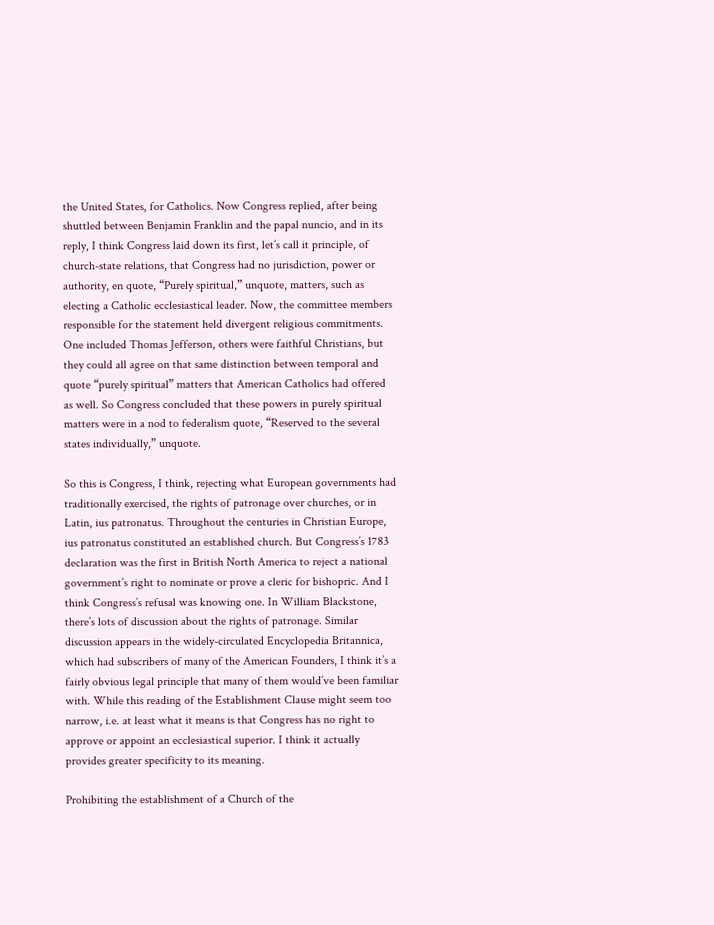the United States, for Catholics. Now Congress replied, after being shuttled between Benjamin Franklin and the papal nuncio, and in its reply, I think Congress laid down its first, let’s call it principle, of church-state relations, that Congress had no jurisdiction, power or authority, en quote, “Purely spiritual,” unquote, matters, such as electing a Catholic ecclesiastical leader. Now, the committee members responsible for the statement held divergent religious commitments. One included Thomas Jefferson, others were faithful Christians, but they could all agree on that same distinction between temporal and quote “purely spiritual” matters that American Catholics had offered as well. So Congress concluded that these powers in purely spiritual matters were in a nod to federalism quote, “Reserved to the several states individually,” unquote.

So this is Congress, I think, rejecting what European governments had traditionally exercised, the rights of patronage over churches, or in Latin, ius patronatus. Throughout the centuries in Christian Europe, ius patronatus constituted an established church. But Congress’s 1783 declaration was the first in British North America to reject a national government’s right to nominate or prove a cleric for bishopric. And I think Congress’s refusal was knowing one. In William Blackstone, there’s lots of discussion about the rights of patronage. Similar discussion appears in the widely-circulated Encyclopedia Britannica, which had subscribers of many of the American Founders, I think it’s a fairly obvious legal principle that many of them would’ve been familiar with. While this reading of the Establishment Clause might seem too narrow, i.e. at least what it means is that Congress has no right to approve or appoint an ecclesiastical superior. I think it actually provides greater specificity to its meaning.

Prohibiting the establishment of a Church of the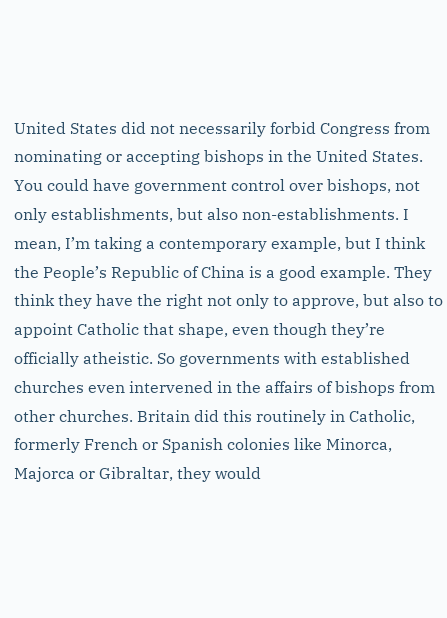United States did not necessarily forbid Congress from nominating or accepting bishops in the United States. You could have government control over bishops, not only establishments, but also non-establishments. I mean, I’m taking a contemporary example, but I think the People’s Republic of China is a good example. They think they have the right not only to approve, but also to appoint Catholic that shape, even though they’re officially atheistic. So governments with established churches even intervened in the affairs of bishops from other churches. Britain did this routinely in Catholic, formerly French or Spanish colonies like Minorca, Majorca or Gibraltar, they would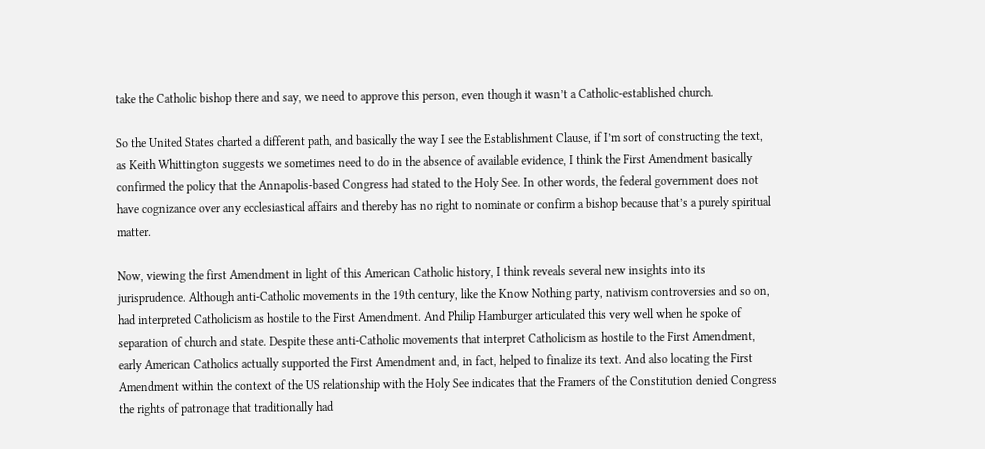take the Catholic bishop there and say, we need to approve this person, even though it wasn’t a Catholic-established church.

So the United States charted a different path, and basically the way I see the Establishment Clause, if I’m sort of constructing the text, as Keith Whittington suggests we sometimes need to do in the absence of available evidence, I think the First Amendment basically confirmed the policy that the Annapolis-based Congress had stated to the Holy See. In other words, the federal government does not have cognizance over any ecclesiastical affairs and thereby has no right to nominate or confirm a bishop because that’s a purely spiritual matter.

Now, viewing the first Amendment in light of this American Catholic history, I think reveals several new insights into its jurisprudence. Although anti-Catholic movements in the 19th century, like the Know Nothing party, nativism controversies and so on, had interpreted Catholicism as hostile to the First Amendment. And Philip Hamburger articulated this very well when he spoke of separation of church and state. Despite these anti-Catholic movements that interpret Catholicism as hostile to the First Amendment, early American Catholics actually supported the First Amendment and, in fact, helped to finalize its text. And also locating the First Amendment within the context of the US relationship with the Holy See indicates that the Framers of the Constitution denied Congress the rights of patronage that traditionally had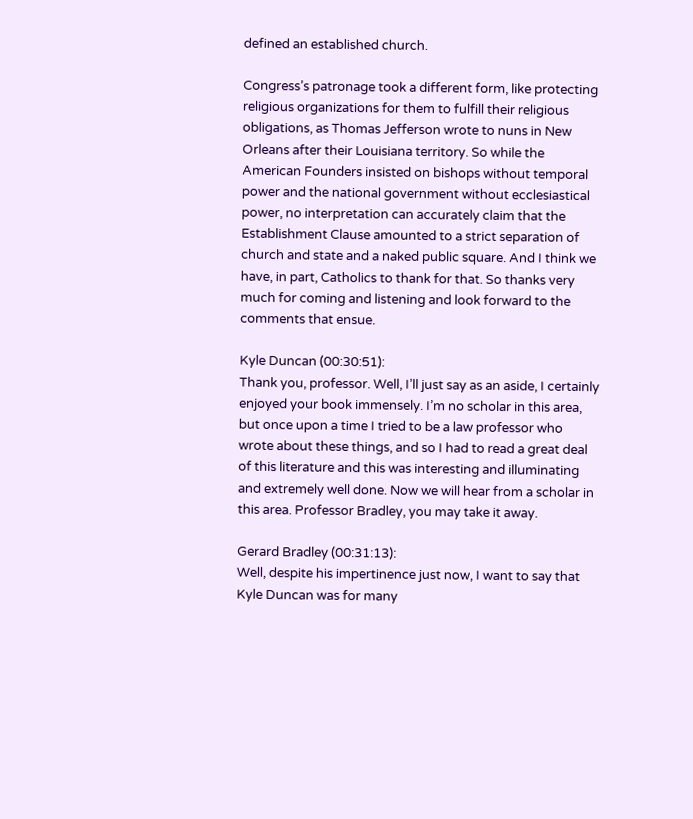defined an established church.

Congress’s patronage took a different form, like protecting religious organizations for them to fulfill their religious obligations, as Thomas Jefferson wrote to nuns in New Orleans after their Louisiana territory. So while the American Founders insisted on bishops without temporal power and the national government without ecclesiastical power, no interpretation can accurately claim that the Establishment Clause amounted to a strict separation of church and state and a naked public square. And I think we have, in part, Catholics to thank for that. So thanks very much for coming and listening and look forward to the comments that ensue.

Kyle Duncan (00:30:51):
Thank you, professor. Well, I’ll just say as an aside, I certainly enjoyed your book immensely. I’m no scholar in this area, but once upon a time I tried to be a law professor who wrote about these things, and so I had to read a great deal of this literature and this was interesting and illuminating and extremely well done. Now we will hear from a scholar in this area. Professor Bradley, you may take it away.

Gerard Bradley (00:31:13):
Well, despite his impertinence just now, I want to say that Kyle Duncan was for many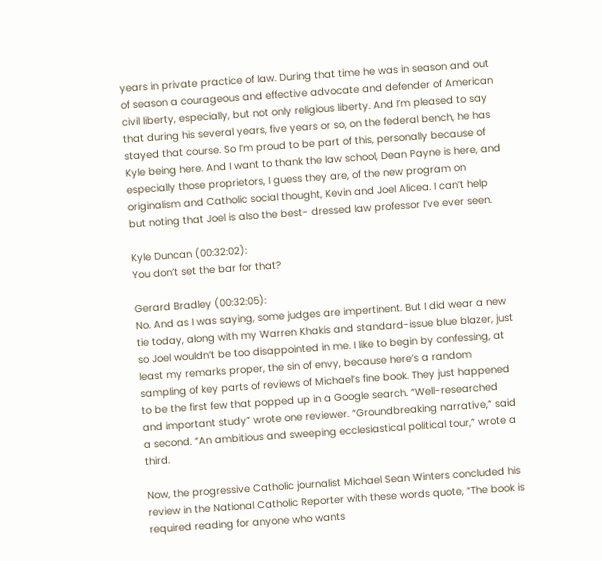years in private practice of law. During that time he was in season and out of season a courageous and effective advocate and defender of American civil liberty, especially, but not only religious liberty. And I’m pleased to say that during his several years, five years or so, on the federal bench, he has stayed that course. So I’m proud to be part of this, personally because of Kyle being here. And I want to thank the law school, Dean Payne is here, and especially those proprietors, I guess they are, of the new program on originalism and Catholic social thought, Kevin and Joel Alicea. I can’t help but noting that Joel is also the best- dressed law professor I’ve ever seen.

Kyle Duncan (00:32:02):
You don’t set the bar for that?

Gerard Bradley (00:32:05):
No. And as I was saying, some judges are impertinent. But I did wear a new tie today, along with my Warren Khakis and standard-issue blue blazer, just so Joel wouldn’t be too disappointed in me. I like to begin by confessing, at least my remarks proper, the sin of envy, because here’s a random sampling of key parts of reviews of Michael’s fine book. They just happened to be the first few that popped up in a Google search. “Well-researched and important study” wrote one reviewer. “Groundbreaking narrative,” said a second. “An ambitious and sweeping ecclesiastical political tour,” wrote a third.

Now, the progressive Catholic journalist Michael Sean Winters concluded his review in the National Catholic Reporter with these words quote, “The book is required reading for anyone who wants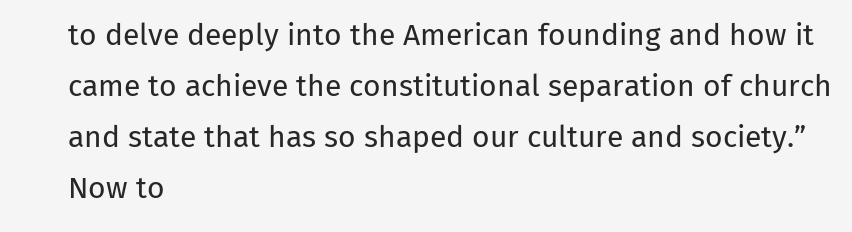to delve deeply into the American founding and how it came to achieve the constitutional separation of church and state that has so shaped our culture and society.” Now to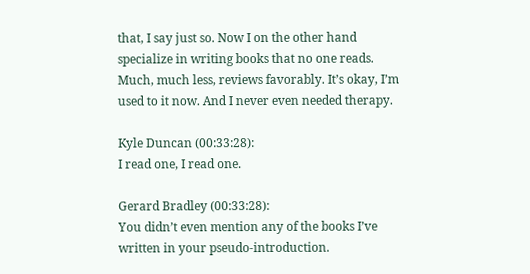that, I say just so. Now I on the other hand specialize in writing books that no one reads. Much, much less, reviews favorably. It’s okay, I’m used to it now. And I never even needed therapy.

Kyle Duncan (00:33:28):
I read one, I read one.

Gerard Bradley (00:33:28):
You didn’t even mention any of the books I’ve written in your pseudo-introduction.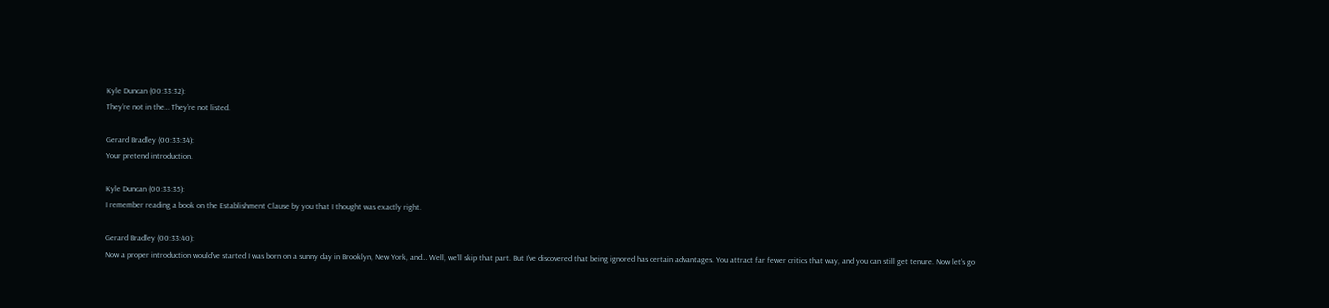Kyle Duncan (00:33:32):
They’re not in the… They’re not listed.

Gerard Bradley (00:33:34):
Your pretend introduction.

Kyle Duncan (00:33:35):
I remember reading a book on the Establishment Clause by you that I thought was exactly right.

Gerard Bradley (00:33:40):
Now a proper introduction would’ve started I was born on a sunny day in Brooklyn, New York, and… Well, we’ll skip that part. But I’ve discovered that being ignored has certain advantages. You attract far fewer critics that way, and you can still get tenure. Now let’s go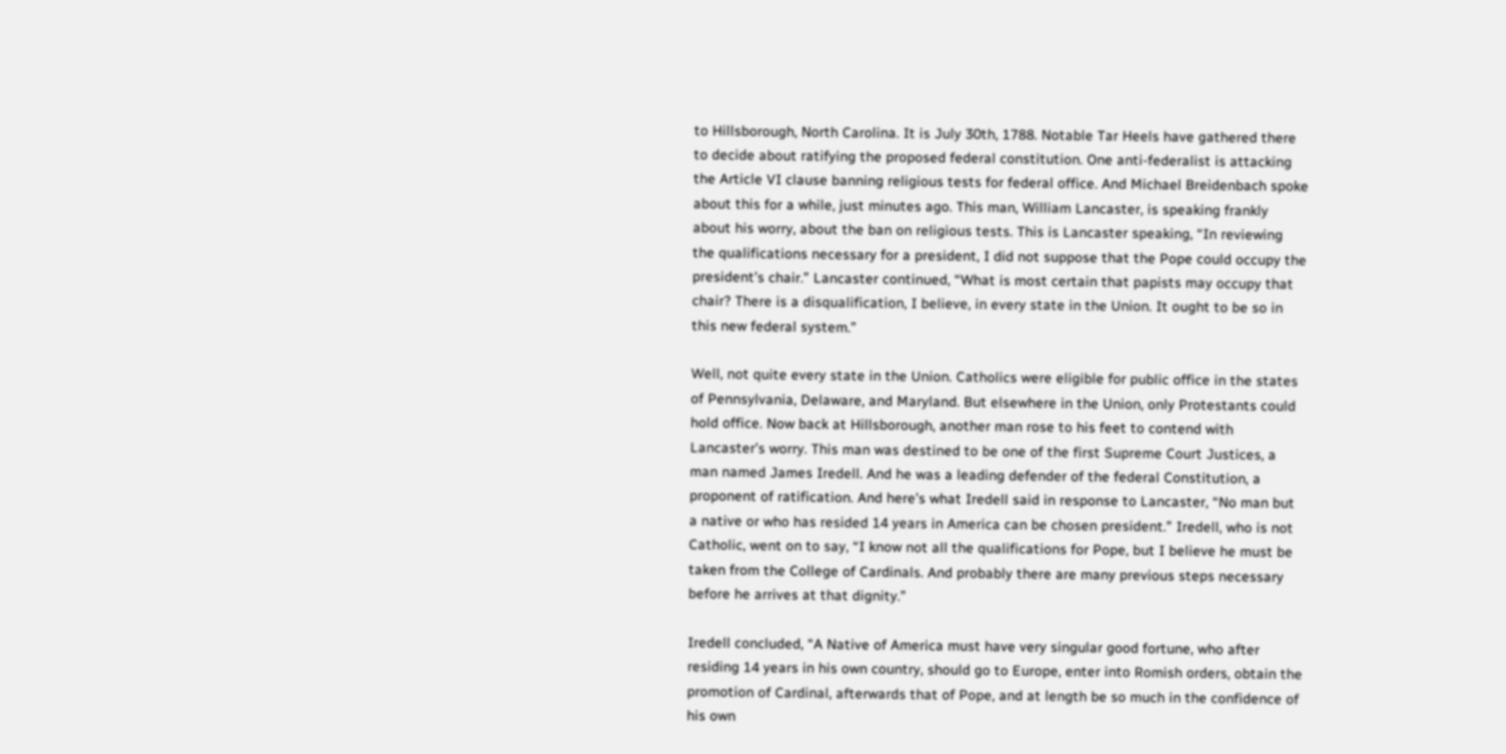to Hillsborough, North Carolina. It is July 30th, 1788. Notable Tar Heels have gathered there to decide about ratifying the proposed federal constitution. One anti-federalist is attacking the Article VI clause banning religious tests for federal office. And Michael Breidenbach spoke about this for a while, just minutes ago. This man, William Lancaster, is speaking frankly about his worry, about the ban on religious tests. This is Lancaster speaking, “In reviewing the qualifications necessary for a president, I did not suppose that the Pope could occupy the president’s chair.” Lancaster continued, “What is most certain that papists may occupy that chair? There is a disqualification, I believe, in every state in the Union. It ought to be so in this new federal system.”

Well, not quite every state in the Union. Catholics were eligible for public office in the states of Pennsylvania, Delaware, and Maryland. But elsewhere in the Union, only Protestants could hold office. Now back at Hillsborough, another man rose to his feet to contend with Lancaster’s worry. This man was destined to be one of the first Supreme Court Justices, a man named James Iredell. And he was a leading defender of the federal Constitution, a proponent of ratification. And here’s what Iredell said in response to Lancaster, “No man but a native or who has resided 14 years in America can be chosen president.” Iredell, who is not Catholic, went on to say, “I know not all the qualifications for Pope, but I believe he must be taken from the College of Cardinals. And probably there are many previous steps necessary before he arrives at that dignity.”

Iredell concluded, “A Native of America must have very singular good fortune, who after residing 14 years in his own country, should go to Europe, enter into Romish orders, obtain the promotion of Cardinal, afterwards that of Pope, and at length be so much in the confidence of his own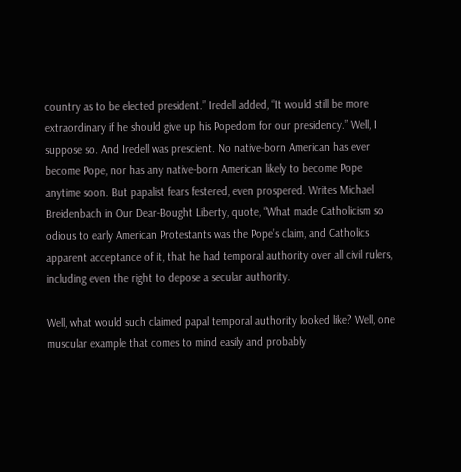country as to be elected president.” Iredell added, “It would still be more extraordinary if he should give up his Popedom for our presidency.” Well, I suppose so. And Iredell was prescient. No native-born American has ever become Pope, nor has any native-born American likely to become Pope anytime soon. But papalist fears festered, even prospered. Writes Michael Breidenbach in Our Dear-Bought Liberty, quote, “What made Catholicism so odious to early American Protestants was the Pope’s claim, and Catholics apparent acceptance of it, that he had temporal authority over all civil rulers, including even the right to depose a secular authority.

Well, what would such claimed papal temporal authority looked like? Well, one muscular example that comes to mind easily and probably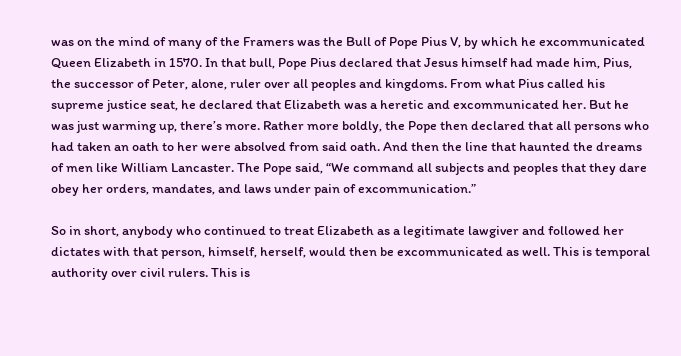was on the mind of many of the Framers was the Bull of Pope Pius V, by which he excommunicated Queen Elizabeth in 1570. In that bull, Pope Pius declared that Jesus himself had made him, Pius, the successor of Peter, alone, ruler over all peoples and kingdoms. From what Pius called his supreme justice seat, he declared that Elizabeth was a heretic and excommunicated her. But he was just warming up, there’s more. Rather more boldly, the Pope then declared that all persons who had taken an oath to her were absolved from said oath. And then the line that haunted the dreams of men like William Lancaster. The Pope said, “We command all subjects and peoples that they dare obey her orders, mandates, and laws under pain of excommunication.”

So in short, anybody who continued to treat Elizabeth as a legitimate lawgiver and followed her dictates with that person, himself, herself, would then be excommunicated as well. This is temporal authority over civil rulers. This is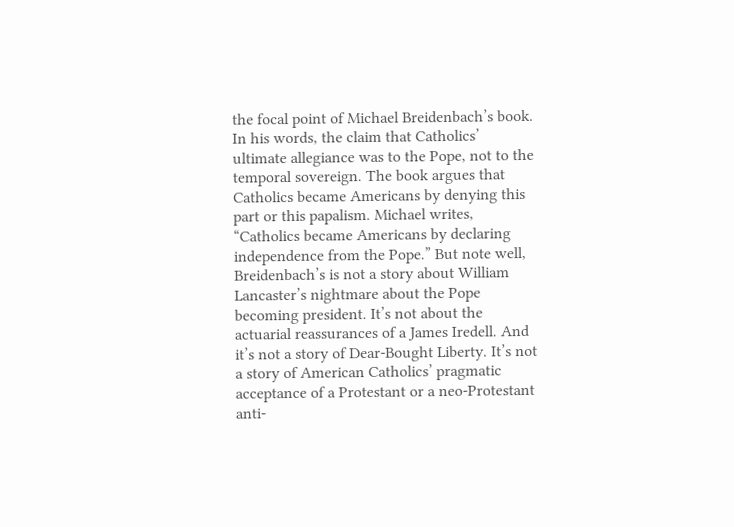the focal point of Michael Breidenbach’s book. In his words, the claim that Catholics’ ultimate allegiance was to the Pope, not to the temporal sovereign. The book argues that Catholics became Americans by denying this part or this papalism. Michael writes, “Catholics became Americans by declaring independence from the Pope.” But note well, Breidenbach’s is not a story about William Lancaster’s nightmare about the Pope becoming president. It’s not about the actuarial reassurances of a James Iredell. And it’s not a story of Dear-Bought Liberty. It’s not a story of American Catholics’ pragmatic acceptance of a Protestant or a neo-Protestant anti-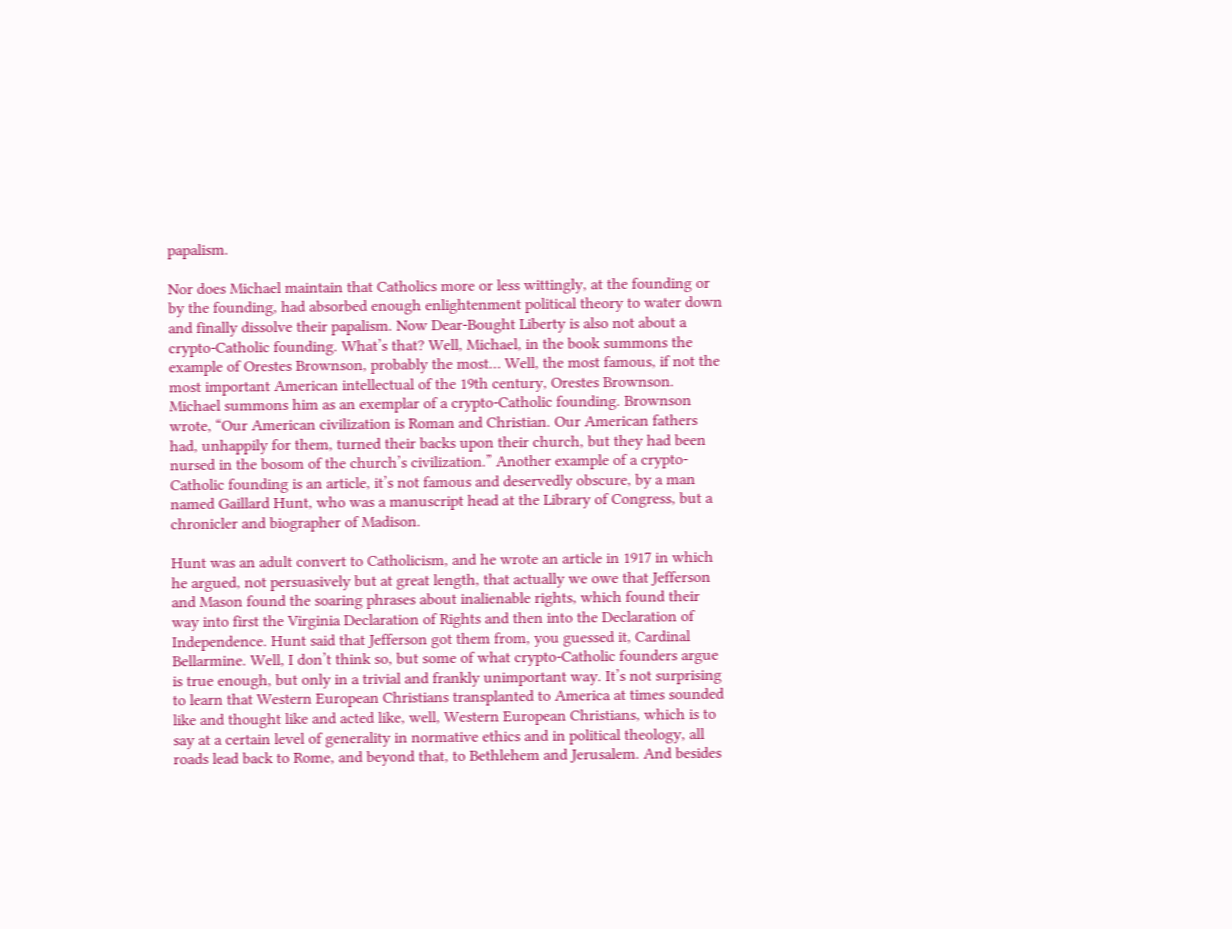papalism.

Nor does Michael maintain that Catholics more or less wittingly, at the founding or by the founding, had absorbed enough enlightenment political theory to water down and finally dissolve their papalism. Now Dear-Bought Liberty is also not about a crypto-Catholic founding. What’s that? Well, Michael, in the book summons the example of Orestes Brownson, probably the most… Well, the most famous, if not the most important American intellectual of the 19th century, Orestes Brownson. Michael summons him as an exemplar of a crypto-Catholic founding. Brownson wrote, “Our American civilization is Roman and Christian. Our American fathers had, unhappily for them, turned their backs upon their church, but they had been nursed in the bosom of the church’s civilization.” Another example of a crypto-Catholic founding is an article, it’s not famous and deservedly obscure, by a man named Gaillard Hunt, who was a manuscript head at the Library of Congress, but a chronicler and biographer of Madison.

Hunt was an adult convert to Catholicism, and he wrote an article in 1917 in which he argued, not persuasively but at great length, that actually we owe that Jefferson and Mason found the soaring phrases about inalienable rights, which found their way into first the Virginia Declaration of Rights and then into the Declaration of Independence. Hunt said that Jefferson got them from, you guessed it, Cardinal Bellarmine. Well, I don’t think so, but some of what crypto-Catholic founders argue is true enough, but only in a trivial and frankly unimportant way. It’s not surprising to learn that Western European Christians transplanted to America at times sounded like and thought like and acted like, well, Western European Christians, which is to say at a certain level of generality in normative ethics and in political theology, all roads lead back to Rome, and beyond that, to Bethlehem and Jerusalem. And besides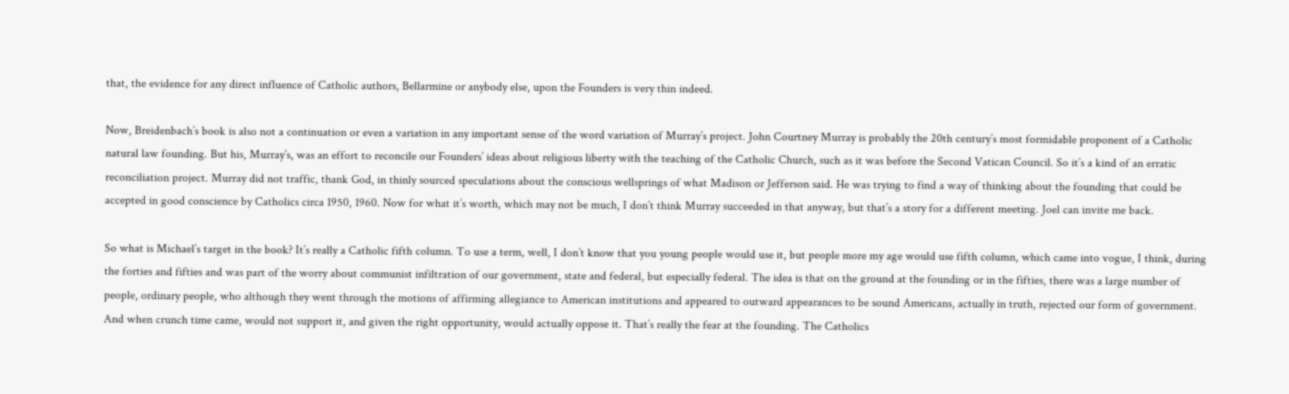that, the evidence for any direct influence of Catholic authors, Bellarmine or anybody else, upon the Founders is very thin indeed.

Now, Breidenbach’s book is also not a continuation or even a variation in any important sense of the word variation of Murray’s project. John Courtney Murray is probably the 20th century’s most formidable proponent of a Catholic natural law founding. But his, Murray’s, was an effort to reconcile our Founders’ ideas about religious liberty with the teaching of the Catholic Church, such as it was before the Second Vatican Council. So it’s a kind of an erratic reconciliation project. Murray did not traffic, thank God, in thinly sourced speculations about the conscious wellsprings of what Madison or Jefferson said. He was trying to find a way of thinking about the founding that could be accepted in good conscience by Catholics circa 1950, 1960. Now for what it’s worth, which may not be much, I don’t think Murray succeeded in that anyway, but that’s a story for a different meeting. Joel can invite me back.

So what is Michael’s target in the book? It’s really a Catholic fifth column. To use a term, well, I don’t know that you young people would use it, but people more my age would use fifth column, which came into vogue, I think, during the forties and fifties and was part of the worry about communist infiltration of our government, state and federal, but especially federal. The idea is that on the ground at the founding or in the fifties, there was a large number of people, ordinary people, who although they went through the motions of affirming allegiance to American institutions and appeared to outward appearances to be sound Americans, actually in truth, rejected our form of government. And when crunch time came, would not support it, and given the right opportunity, would actually oppose it. That’s really the fear at the founding. The Catholics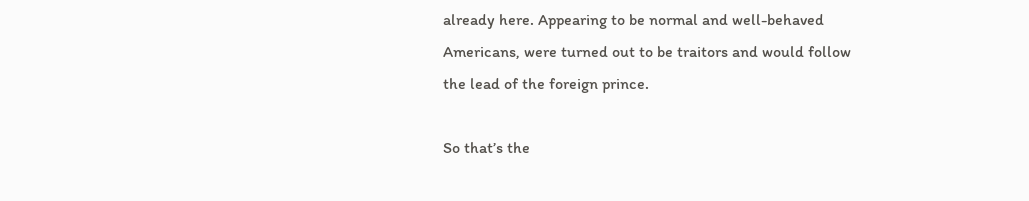already here. Appearing to be normal and well-behaved Americans, were turned out to be traitors and would follow the lead of the foreign prince.

So that’s the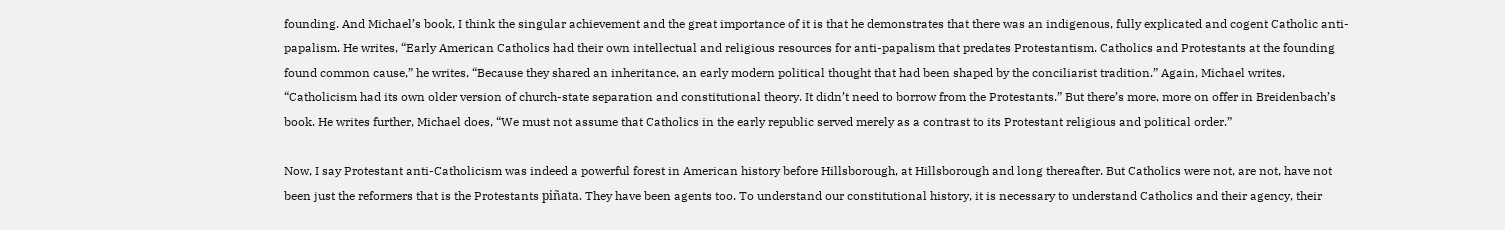founding. And Michael’s book, I think the singular achievement and the great importance of it is that he demonstrates that there was an indigenous, fully explicated and cogent Catholic anti-papalism. He writes, “Early American Catholics had their own intellectual and religious resources for anti-papalism that predates Protestantism. Catholics and Protestants at the founding found common cause,” he writes, “Because they shared an inheritance, an early modern political thought that had been shaped by the conciliarist tradition.” Again, Michael writes, “Catholicism had its own older version of church-state separation and constitutional theory. It didn’t need to borrow from the Protestants.” But there’s more, more on offer in Breidenbach’s book. He writes further, Michael does, “We must not assume that Catholics in the early republic served merely as a contrast to its Protestant religious and political order.”

Now, I say Protestant anti-Catholicism was indeed a powerful forest in American history before Hillsborough, at Hillsborough and long thereafter. But Catholics were not, are not, have not been just the reformers that is the Protestants piñata. They have been agents too. To understand our constitutional history, it is necessary to understand Catholics and their agency, their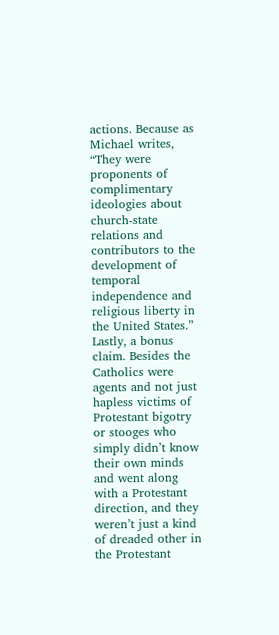actions. Because as Michael writes, “They were proponents of complimentary ideologies about church-state relations and contributors to the development of temporal independence and religious liberty in the United States.” Lastly, a bonus claim. Besides the Catholics were agents and not just hapless victims of Protestant bigotry or stooges who simply didn’t know their own minds and went along with a Protestant direction, and they weren’t just a kind of dreaded other in the Protestant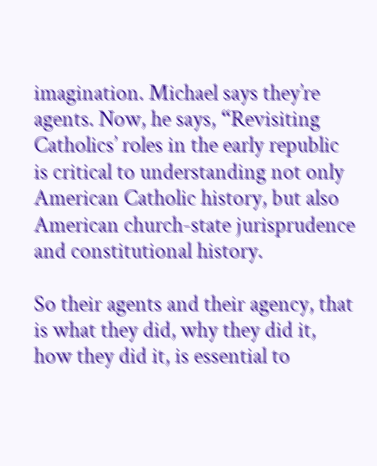imagination. Michael says they’re agents. Now, he says, “Revisiting Catholics’ roles in the early republic is critical to understanding not only American Catholic history, but also American church-state jurisprudence and constitutional history.

So their agents and their agency, that is what they did, why they did it, how they did it, is essential to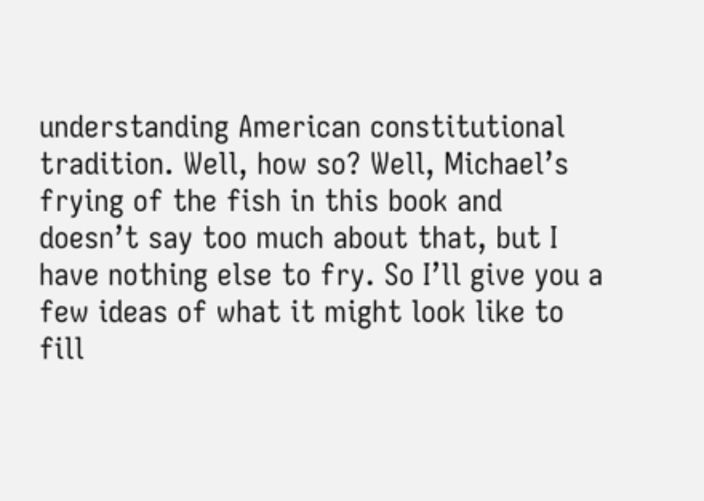understanding American constitutional tradition. Well, how so? Well, Michael’s frying of the fish in this book and doesn’t say too much about that, but I have nothing else to fry. So I’ll give you a few ideas of what it might look like to fill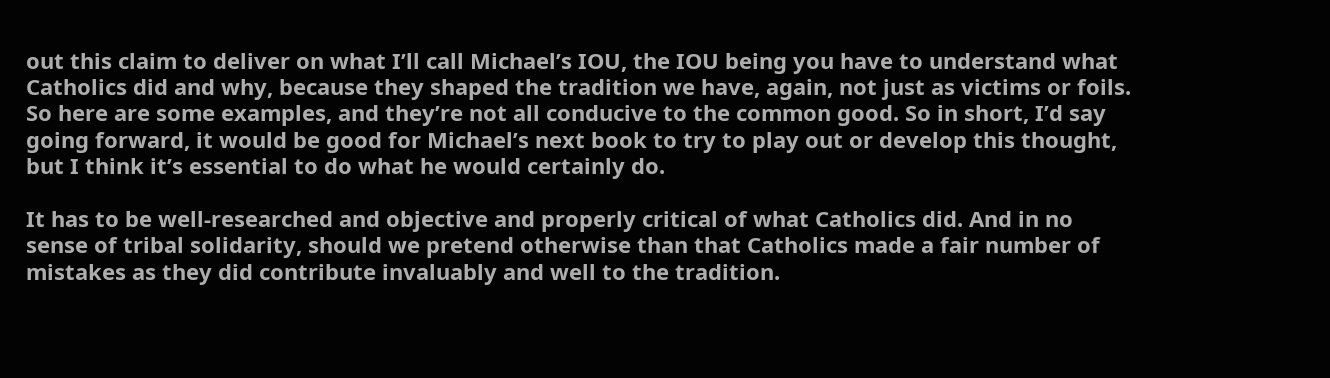out this claim to deliver on what I’ll call Michael’s IOU, the IOU being you have to understand what Catholics did and why, because they shaped the tradition we have, again, not just as victims or foils. So here are some examples, and they’re not all conducive to the common good. So in short, I’d say going forward, it would be good for Michael’s next book to try to play out or develop this thought, but I think it’s essential to do what he would certainly do.

It has to be well-researched and objective and properly critical of what Catholics did. And in no sense of tribal solidarity, should we pretend otherwise than that Catholics made a fair number of mistakes as they did contribute invaluably and well to the tradition.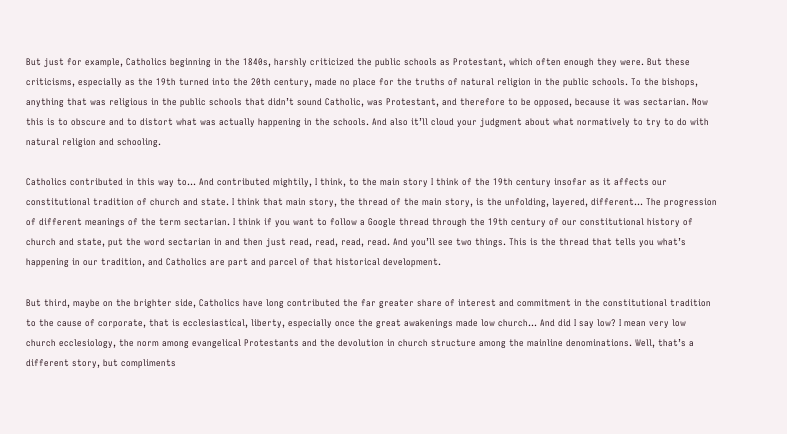But just for example, Catholics beginning in the 1840s, harshly criticized the public schools as Protestant, which often enough they were. But these criticisms, especially as the 19th turned into the 20th century, made no place for the truths of natural religion in the public schools. To the bishops, anything that was religious in the public schools that didn’t sound Catholic, was Protestant, and therefore to be opposed, because it was sectarian. Now this is to obscure and to distort what was actually happening in the schools. And also it’ll cloud your judgment about what normatively to try to do with natural religion and schooling.

Catholics contributed in this way to… And contributed mightily, I think, to the main story I think of the 19th century insofar as it affects our constitutional tradition of church and state. I think that main story, the thread of the main story, is the unfolding, layered, different… The progression of different meanings of the term sectarian. I think if you want to follow a Google thread through the 19th century of our constitutional history of church and state, put the word sectarian in and then just read, read, read, read. And you’ll see two things. This is the thread that tells you what’s happening in our tradition, and Catholics are part and parcel of that historical development.

But third, maybe on the brighter side, Catholics have long contributed the far greater share of interest and commitment in the constitutional tradition to the cause of corporate, that is ecclesiastical, liberty, especially once the great awakenings made low church… And did I say low? I mean very low church ecclesiology, the norm among evangelical Protestants and the devolution in church structure among the mainline denominations. Well, that’s a different story, but compliments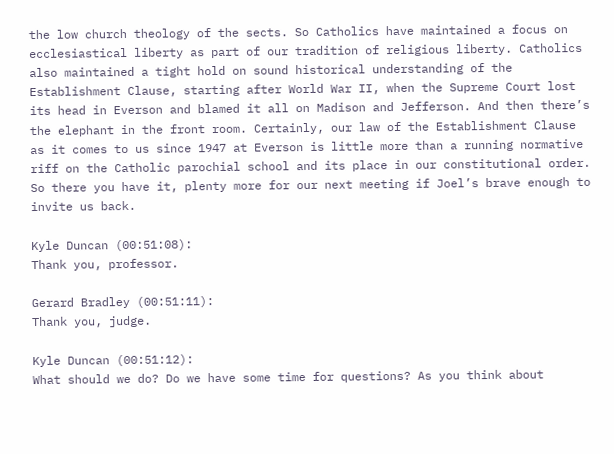the low church theology of the sects. So Catholics have maintained a focus on ecclesiastical liberty as part of our tradition of religious liberty. Catholics also maintained a tight hold on sound historical understanding of the Establishment Clause, starting after World War II, when the Supreme Court lost its head in Everson and blamed it all on Madison and Jefferson. And then there’s the elephant in the front room. Certainly, our law of the Establishment Clause as it comes to us since 1947 at Everson is little more than a running normative riff on the Catholic parochial school and its place in our constitutional order. So there you have it, plenty more for our next meeting if Joel’s brave enough to invite us back.

Kyle Duncan (00:51:08):
Thank you, professor.

Gerard Bradley (00:51:11):
Thank you, judge.

Kyle Duncan (00:51:12):
What should we do? Do we have some time for questions? As you think about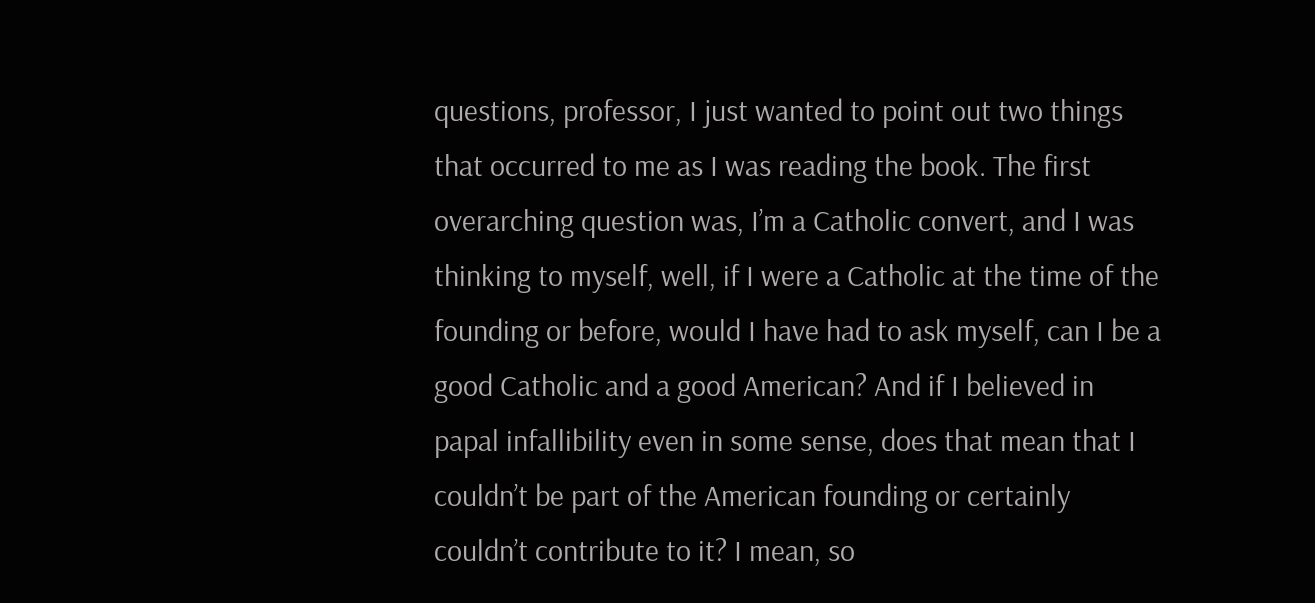questions, professor, I just wanted to point out two things that occurred to me as I was reading the book. The first overarching question was, I’m a Catholic convert, and I was thinking to myself, well, if I were a Catholic at the time of the founding or before, would I have had to ask myself, can I be a good Catholic and a good American? And if I believed in papal infallibility even in some sense, does that mean that I couldn’t be part of the American founding or certainly couldn’t contribute to it? I mean, so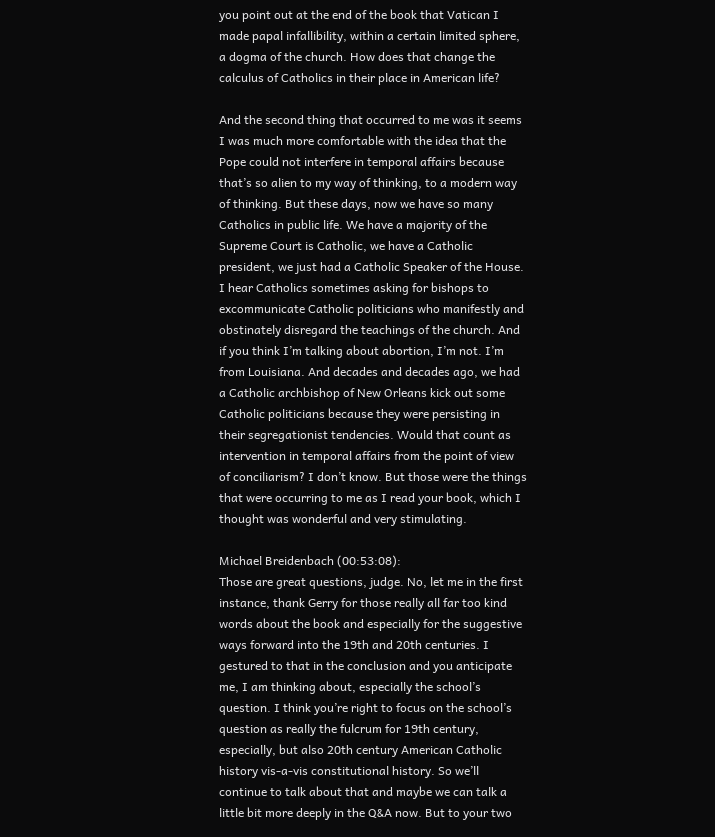you point out at the end of the book that Vatican I made papal infallibility, within a certain limited sphere, a dogma of the church. How does that change the calculus of Catholics in their place in American life?

And the second thing that occurred to me was it seems I was much more comfortable with the idea that the Pope could not interfere in temporal affairs because that’s so alien to my way of thinking, to a modern way of thinking. But these days, now we have so many Catholics in public life. We have a majority of the Supreme Court is Catholic, we have a Catholic president, we just had a Catholic Speaker of the House. I hear Catholics sometimes asking for bishops to excommunicate Catholic politicians who manifestly and obstinately disregard the teachings of the church. And if you think I’m talking about abortion, I’m not. I’m from Louisiana. And decades and decades ago, we had a Catholic archbishop of New Orleans kick out some Catholic politicians because they were persisting in their segregationist tendencies. Would that count as intervention in temporal affairs from the point of view of conciliarism? I don’t know. But those were the things that were occurring to me as I read your book, which I thought was wonderful and very stimulating.

Michael Breidenbach (00:53:08):
Those are great questions, judge. No, let me in the first instance, thank Gerry for those really all far too kind words about the book and especially for the suggestive ways forward into the 19th and 20th centuries. I gestured to that in the conclusion and you anticipate me, I am thinking about, especially the school’s question. I think you’re right to focus on the school’s question as really the fulcrum for 19th century, especially, but also 20th century American Catholic history vis-a-vis constitutional history. So we’ll continue to talk about that and maybe we can talk a little bit more deeply in the Q&A now. But to your two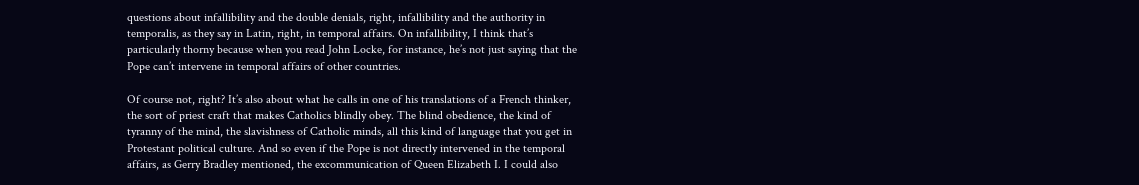questions about infallibility and the double denials, right, infallibility and the authority in temporalis, as they say in Latin, right, in temporal affairs. On infallibility, I think that’s particularly thorny because when you read John Locke, for instance, he’s not just saying that the Pope can’t intervene in temporal affairs of other countries.

Of course not, right? It’s also about what he calls in one of his translations of a French thinker, the sort of priest craft that makes Catholics blindly obey. The blind obedience, the kind of tyranny of the mind, the slavishness of Catholic minds, all this kind of language that you get in Protestant political culture. And so even if the Pope is not directly intervened in the temporal affairs, as Gerry Bradley mentioned, the excommunication of Queen Elizabeth I. I could also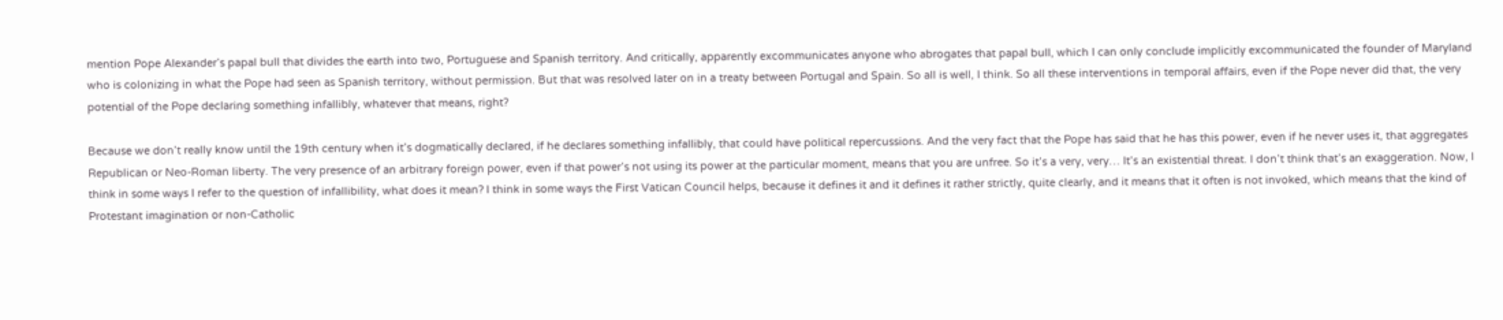mention Pope Alexander’s papal bull that divides the earth into two, Portuguese and Spanish territory. And critically, apparently excommunicates anyone who abrogates that papal bull, which I can only conclude implicitly excommunicated the founder of Maryland who is colonizing in what the Pope had seen as Spanish territory, without permission. But that was resolved later on in a treaty between Portugal and Spain. So all is well, I think. So all these interventions in temporal affairs, even if the Pope never did that, the very potential of the Pope declaring something infallibly, whatever that means, right?

Because we don’t really know until the 19th century when it’s dogmatically declared, if he declares something infallibly, that could have political repercussions. And the very fact that the Pope has said that he has this power, even if he never uses it, that aggregates Republican or Neo-Roman liberty. The very presence of an arbitrary foreign power, even if that power’s not using its power at the particular moment, means that you are unfree. So it’s a very, very… It’s an existential threat. I don’t think that’s an exaggeration. Now, I think in some ways I refer to the question of infallibility, what does it mean? I think in some ways the First Vatican Council helps, because it defines it and it defines it rather strictly, quite clearly, and it means that it often is not invoked, which means that the kind of Protestant imagination or non-Catholic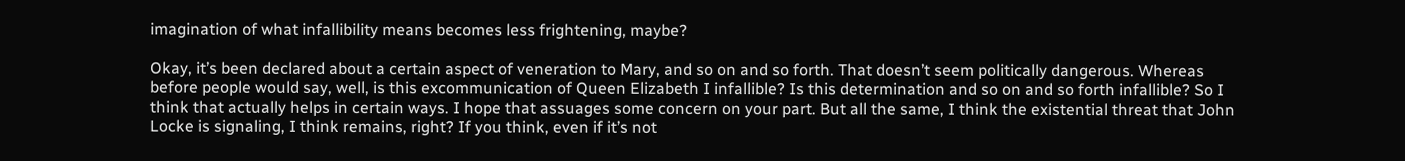imagination of what infallibility means becomes less frightening, maybe?

Okay, it’s been declared about a certain aspect of veneration to Mary, and so on and so forth. That doesn’t seem politically dangerous. Whereas before people would say, well, is this excommunication of Queen Elizabeth I infallible? Is this determination and so on and so forth infallible? So I think that actually helps in certain ways. I hope that assuages some concern on your part. But all the same, I think the existential threat that John Locke is signaling, I think remains, right? If you think, even if it’s not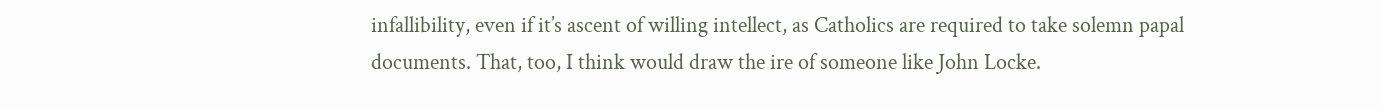infallibility, even if it’s ascent of willing intellect, as Catholics are required to take solemn papal documents. That, too, I think would draw the ire of someone like John Locke.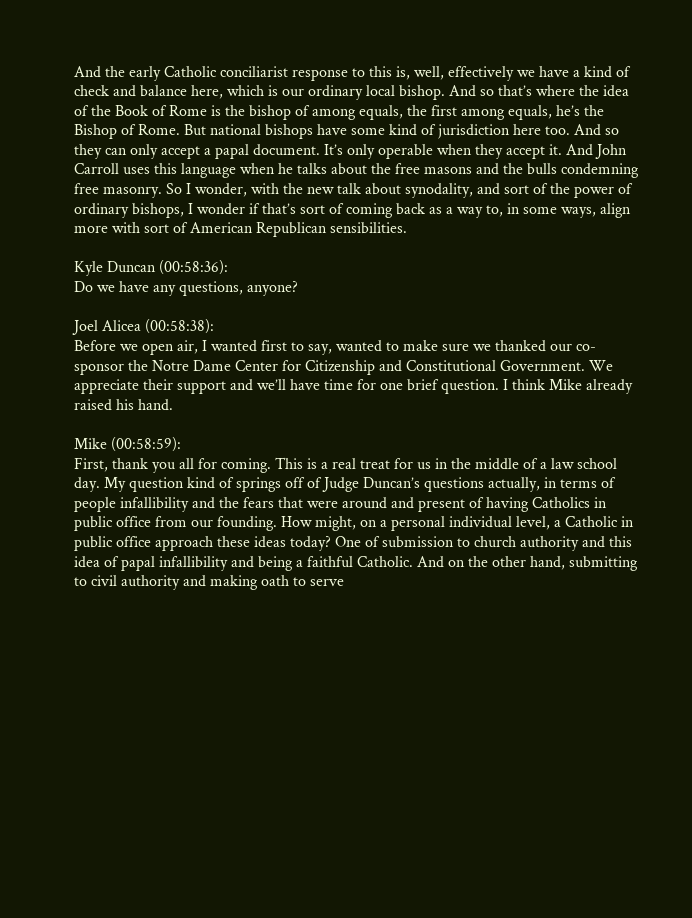And the early Catholic conciliarist response to this is, well, effectively we have a kind of check and balance here, which is our ordinary local bishop. And so that’s where the idea of the Book of Rome is the bishop of among equals, the first among equals, he’s the Bishop of Rome. But national bishops have some kind of jurisdiction here too. And so they can only accept a papal document. It’s only operable when they accept it. And John Carroll uses this language when he talks about the free masons and the bulls condemning free masonry. So I wonder, with the new talk about synodality, and sort of the power of ordinary bishops, I wonder if that’s sort of coming back as a way to, in some ways, align more with sort of American Republican sensibilities.

Kyle Duncan (00:58:36):
Do we have any questions, anyone?

Joel Alicea (00:58:38):
Before we open air, I wanted first to say, wanted to make sure we thanked our co-sponsor the Notre Dame Center for Citizenship and Constitutional Government. We appreciate their support and we’ll have time for one brief question. I think Mike already raised his hand.

Mike (00:58:59):
First, thank you all for coming. This is a real treat for us in the middle of a law school day. My question kind of springs off of Judge Duncan’s questions actually, in terms of people infallibility and the fears that were around and present of having Catholics in public office from our founding. How might, on a personal individual level, a Catholic in public office approach these ideas today? One of submission to church authority and this idea of papal infallibility and being a faithful Catholic. And on the other hand, submitting to civil authority and making oath to serve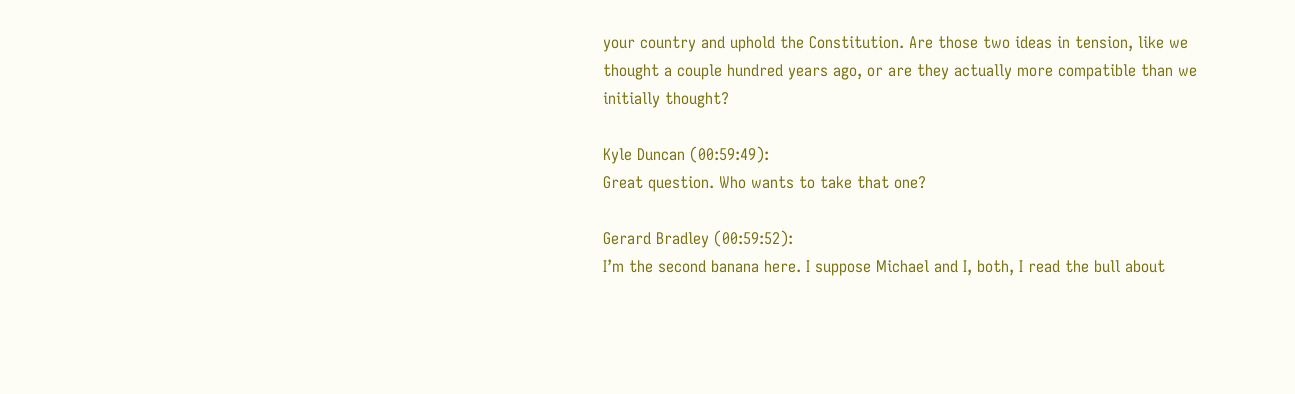your country and uphold the Constitution. Are those two ideas in tension, like we thought a couple hundred years ago, or are they actually more compatible than we initially thought?

Kyle Duncan (00:59:49):
Great question. Who wants to take that one?

Gerard Bradley (00:59:52):
I’m the second banana here. I suppose Michael and I, both, I read the bull about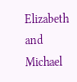Elizabeth and Michael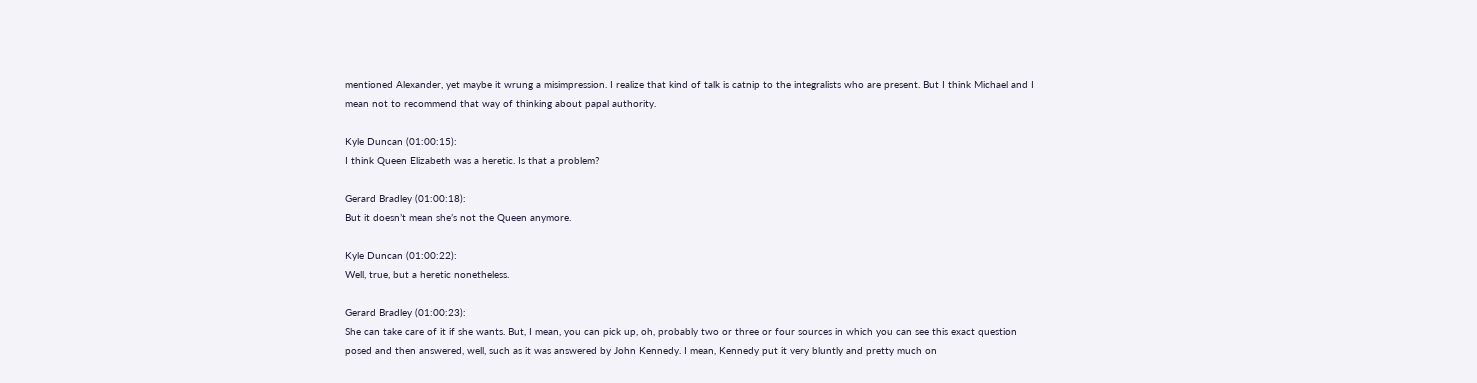mentioned Alexander, yet maybe it wrung a misimpression. I realize that kind of talk is catnip to the integralists who are present. But I think Michael and I mean not to recommend that way of thinking about papal authority.

Kyle Duncan (01:00:15):
I think Queen Elizabeth was a heretic. Is that a problem?

Gerard Bradley (01:00:18):
But it doesn’t mean she’s not the Queen anymore.

Kyle Duncan (01:00:22):
Well, true, but a heretic nonetheless.

Gerard Bradley (01:00:23):
She can take care of it if she wants. But, I mean, you can pick up, oh, probably two or three or four sources in which you can see this exact question posed and then answered, well, such as it was answered by John Kennedy. I mean, Kennedy put it very bluntly and pretty much on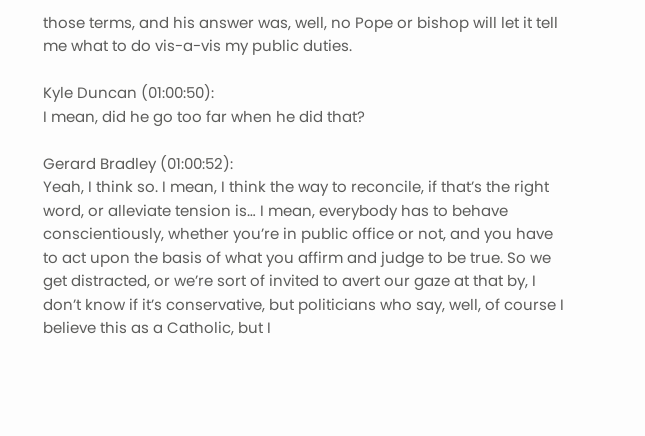those terms, and his answer was, well, no Pope or bishop will let it tell me what to do vis-a-vis my public duties.

Kyle Duncan (01:00:50):
I mean, did he go too far when he did that?

Gerard Bradley (01:00:52):
Yeah, I think so. I mean, I think the way to reconcile, if that’s the right word, or alleviate tension is… I mean, everybody has to behave conscientiously, whether you’re in public office or not, and you have to act upon the basis of what you affirm and judge to be true. So we get distracted, or we’re sort of invited to avert our gaze at that by, I don’t know if it’s conservative, but politicians who say, well, of course I believe this as a Catholic, but I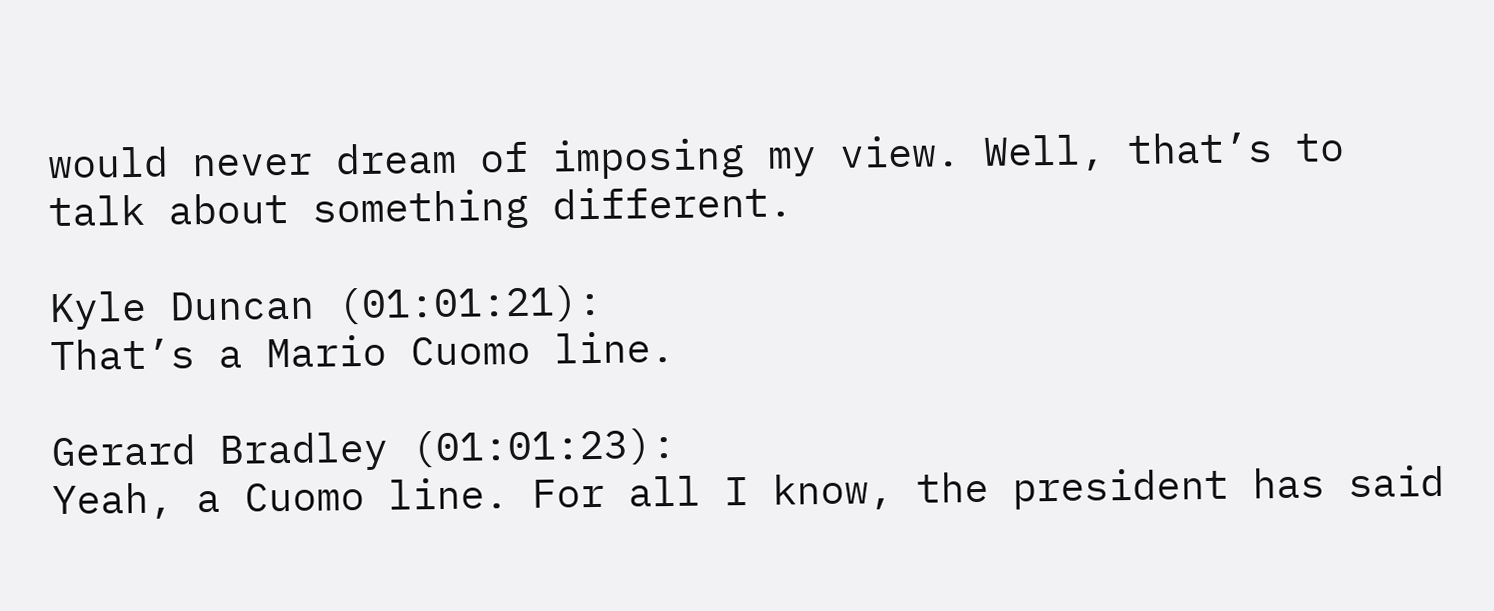would never dream of imposing my view. Well, that’s to talk about something different.

Kyle Duncan (01:01:21):
That’s a Mario Cuomo line.

Gerard Bradley (01:01:23):
Yeah, a Cuomo line. For all I know, the president has said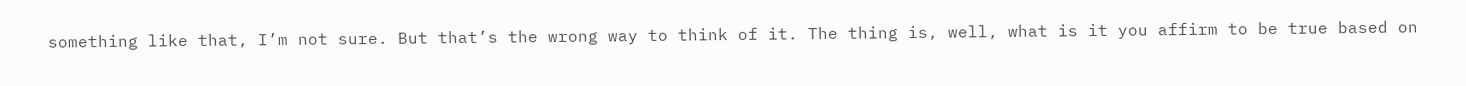something like that, I’m not sure. But that’s the wrong way to think of it. The thing is, well, what is it you affirm to be true based on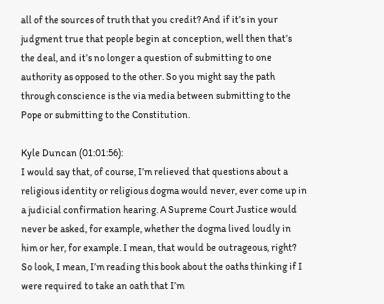all of the sources of truth that you credit? And if it’s in your judgment true that people begin at conception, well then that’s the deal, and it’s no longer a question of submitting to one authority as opposed to the other. So you might say the path through conscience is the via media between submitting to the Pope or submitting to the Constitution.

Kyle Duncan (01:01:56):
I would say that, of course, I’m relieved that questions about a religious identity or religious dogma would never, ever come up in a judicial confirmation hearing. A Supreme Court Justice would never be asked, for example, whether the dogma lived loudly in him or her, for example. I mean, that would be outrageous, right? So look, I mean, I’m reading this book about the oaths thinking if I were required to take an oath that I’m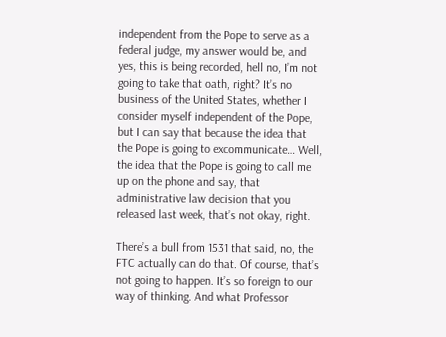independent from the Pope to serve as a federal judge, my answer would be, and yes, this is being recorded, hell no, I’m not going to take that oath, right? It’s no business of the United States, whether I consider myself independent of the Pope, but I can say that because the idea that the Pope is going to excommunicate… Well, the idea that the Pope is going to call me up on the phone and say, that administrative law decision that you released last week, that’s not okay, right.

There’s a bull from 1531 that said, no, the FTC actually can do that. Of course, that’s not going to happen. It’s so foreign to our way of thinking. And what Professor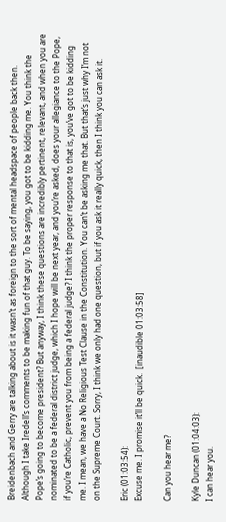Breidenbach and Gerry are talking about is it wasn’t as foreign to the sort of mental headspace of people back then. Although I take Iredell’s comments to be making fun of that guy. To be saying, you got to be kidding me. You think the Pope’s going to become president? But anyway, I think these questions are incredibly pertinent, relevant, and when you are nominated to be a federal district judge, which I hope will be next year, and you’re asked, does your allegiance to the Pope, if you’re Catholic, prevent you from being a federal judge? I think the proper response to that is, you’ve got to be kidding me. I mean, we have a No Religious Test Clause in the Constitution. You can’t be asking me that. But that’s just why I’m not on the Supreme Court. Sorry, I think we only had one question, but if you ask it really quick, then I think you can ask it.

Eric (01:03:54):
Excuse me. I promise it’ll be quick.  [inaudible 01:03:58]

Can you hear me?

Kyle Duncan (01:04:03):
I can hear you.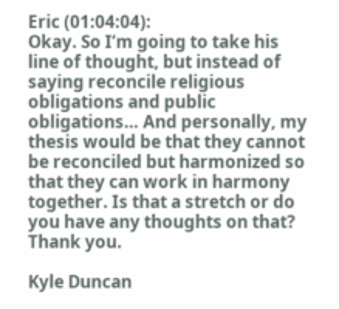Eric (01:04:04):
Okay. So I’m going to take his line of thought, but instead of saying reconcile religious obligations and public obligations… And personally, my thesis would be that they cannot be reconciled but harmonized so that they can work in harmony together. Is that a stretch or do you have any thoughts on that? Thank you.

Kyle Duncan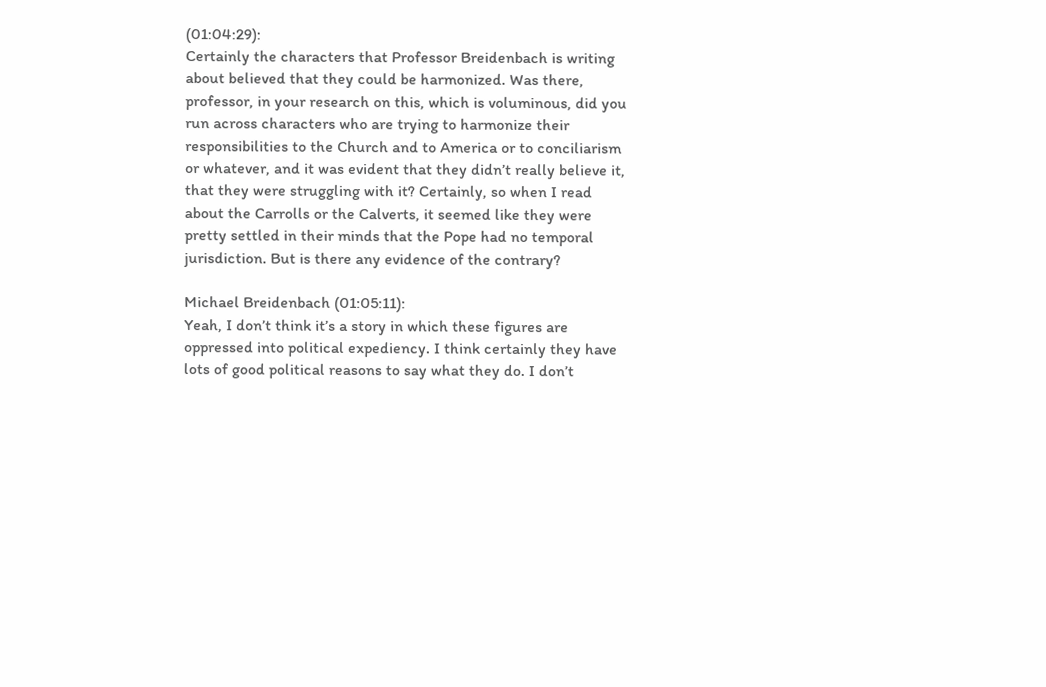(01:04:29):
Certainly the characters that Professor Breidenbach is writing about believed that they could be harmonized. Was there, professor, in your research on this, which is voluminous, did you run across characters who are trying to harmonize their responsibilities to the Church and to America or to conciliarism or whatever, and it was evident that they didn’t really believe it, that they were struggling with it? Certainly, so when I read about the Carrolls or the Calverts, it seemed like they were pretty settled in their minds that the Pope had no temporal jurisdiction. But is there any evidence of the contrary?

Michael Breidenbach (01:05:11):
Yeah, I don’t think it’s a story in which these figures are oppressed into political expediency. I think certainly they have lots of good political reasons to say what they do. I don’t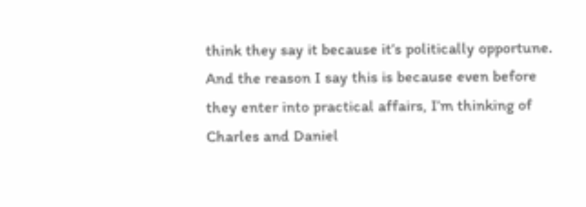think they say it because it’s politically opportune. And the reason I say this is because even before they enter into practical affairs, I’m thinking of Charles and Daniel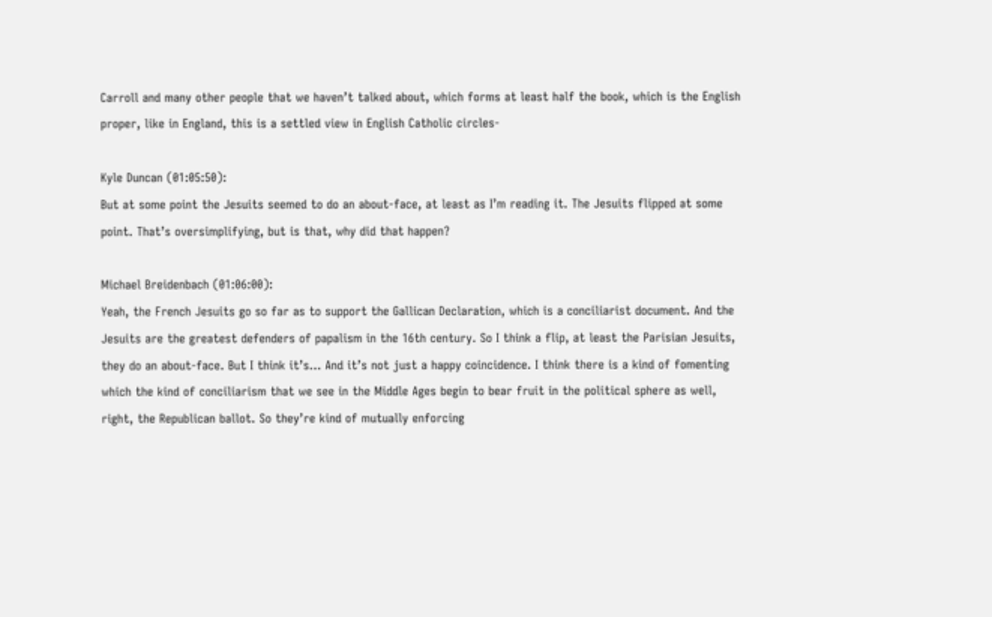Carroll and many other people that we haven’t talked about, which forms at least half the book, which is the English proper, like in England, this is a settled view in English Catholic circles-

Kyle Duncan (01:05:50):
But at some point the Jesuits seemed to do an about-face, at least as I’m reading it. The Jesuits flipped at some point. That’s oversimplifying, but is that, why did that happen?

Michael Breidenbach (01:06:00):
Yeah, the French Jesuits go so far as to support the Gallican Declaration, which is a conciliarist document. And the Jesuits are the greatest defenders of papalism in the 16th century. So I think a flip, at least the Parisian Jesuits, they do an about-face. But I think it’s… And it’s not just a happy coincidence. I think there is a kind of fomenting which the kind of conciliarism that we see in the Middle Ages begin to bear fruit in the political sphere as well, right, the Republican ballot. So they’re kind of mutually enforcing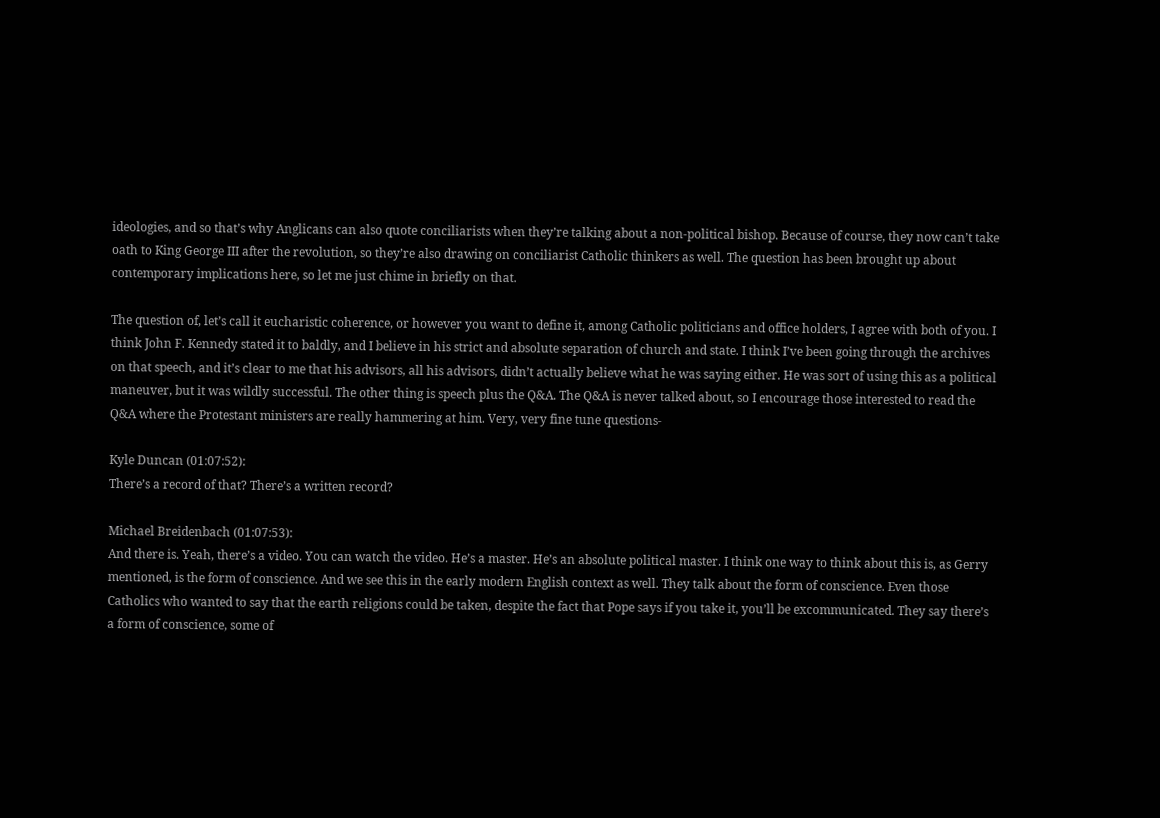ideologies, and so that’s why Anglicans can also quote conciliarists when they’re talking about a non-political bishop. Because of course, they now can’t take oath to King George III after the revolution, so they’re also drawing on conciliarist Catholic thinkers as well. The question has been brought up about contemporary implications here, so let me just chime in briefly on that.

The question of, let’s call it eucharistic coherence, or however you want to define it, among Catholic politicians and office holders, I agree with both of you. I think John F. Kennedy stated it to baldly, and I believe in his strict and absolute separation of church and state. I think I’ve been going through the archives on that speech, and it’s clear to me that his advisors, all his advisors, didn’t actually believe what he was saying either. He was sort of using this as a political maneuver, but it was wildly successful. The other thing is speech plus the Q&A. The Q&A is never talked about, so I encourage those interested to read the Q&A where the Protestant ministers are really hammering at him. Very, very fine tune questions-

Kyle Duncan (01:07:52):
There’s a record of that? There’s a written record?

Michael Breidenbach (01:07:53):
And there is. Yeah, there’s a video. You can watch the video. He’s a master. He’s an absolute political master. I think one way to think about this is, as Gerry mentioned, is the form of conscience. And we see this in the early modern English context as well. They talk about the form of conscience. Even those Catholics who wanted to say that the earth religions could be taken, despite the fact that Pope says if you take it, you’ll be excommunicated. They say there’s a form of conscience, some of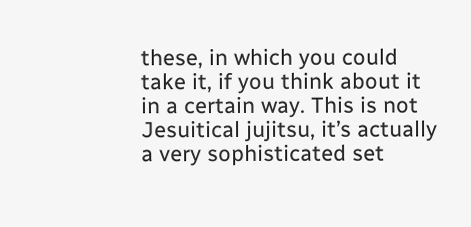these, in which you could take it, if you think about it in a certain way. This is not Jesuitical jujitsu, it’s actually a very sophisticated set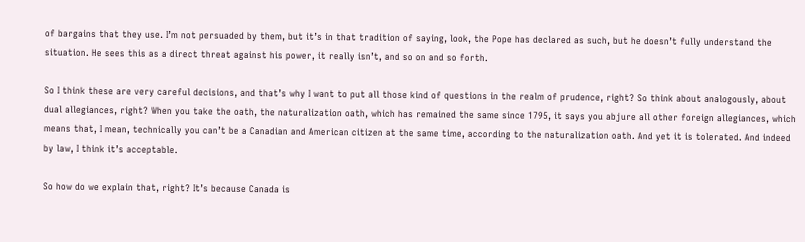of bargains that they use. I’m not persuaded by them, but it’s in that tradition of saying, look, the Pope has declared as such, but he doesn’t fully understand the situation. He sees this as a direct threat against his power, it really isn’t, and so on and so forth.

So I think these are very careful decisions, and that’s why I want to put all those kind of questions in the realm of prudence, right? So think about analogously, about dual allegiances, right? When you take the oath, the naturalization oath, which has remained the same since 1795, it says you abjure all other foreign allegiances, which means that, I mean, technically you can’t be a Canadian and American citizen at the same time, according to the naturalization oath. And yet it is tolerated. And indeed by law, I think it’s acceptable.

So how do we explain that, right? It’s because Canada is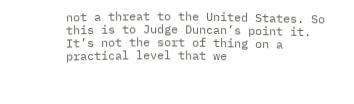not a threat to the United States. So this is to Judge Duncan’s point it. It’s not the sort of thing on a practical level that we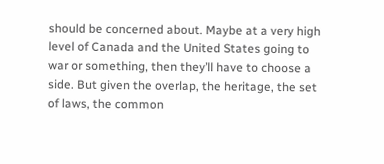should be concerned about. Maybe at a very high level of Canada and the United States going to war or something, then they’ll have to choose a side. But given the overlap, the heritage, the set of laws, the common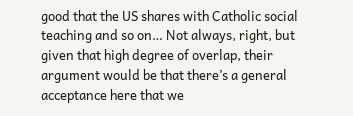good that the US shares with Catholic social teaching and so on… Not always, right, but given that high degree of overlap, their argument would be that there’s a general acceptance here that we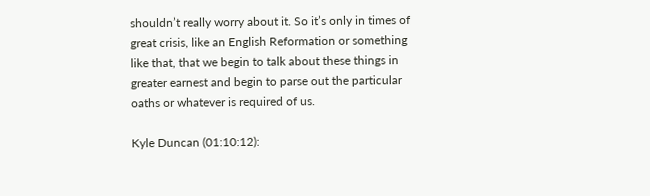shouldn’t really worry about it. So it’s only in times of great crisis, like an English Reformation or something like that, that we begin to talk about these things in greater earnest and begin to parse out the particular oaths or whatever is required of us.

Kyle Duncan (01:10:12):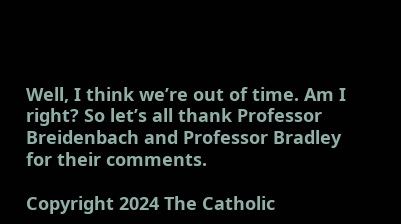Well, I think we’re out of time. Am I right? So let’s all thank Professor Breidenbach and Professor Bradley for their comments.

Copyright 2024 The Catholic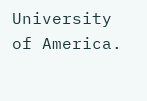University of America.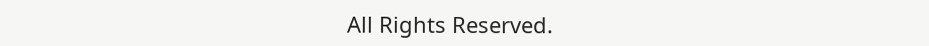All Rights Reserved.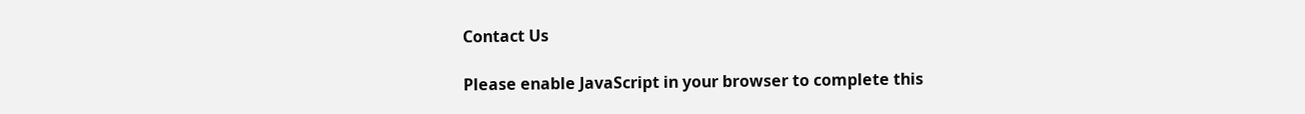Contact Us

Please enable JavaScript in your browser to complete this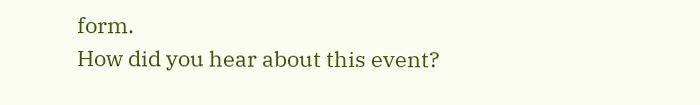form.
How did you hear about this event?